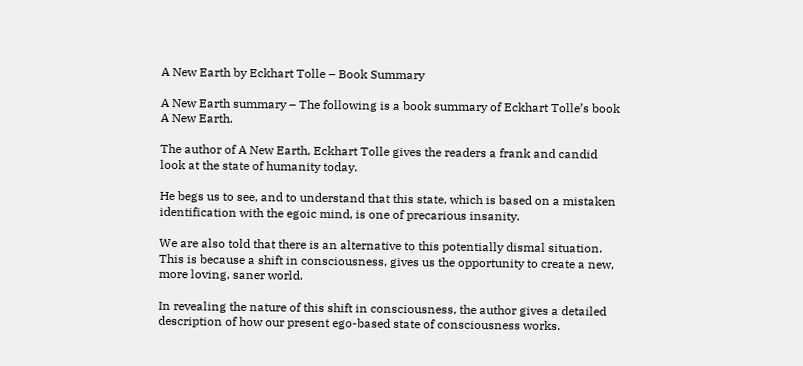A New Earth by Eckhart Tolle – Book Summary

A New Earth summary – The following is a book summary of Eckhart Tolle’s book A New Earth.

The author of A New Earth, Eckhart Tolle gives the readers a frank and candid look at the state of humanity today.

He begs us to see, and to understand that this state, which is based on a mistaken identification with the egoic mind, is one of precarious insanity.

We are also told that there is an alternative to this potentially dismal situation. This is because a shift in consciousness, gives us the opportunity to create a new, more loving, saner world.

In revealing the nature of this shift in consciousness, the author gives a detailed description of how our present ego-based state of consciousness works.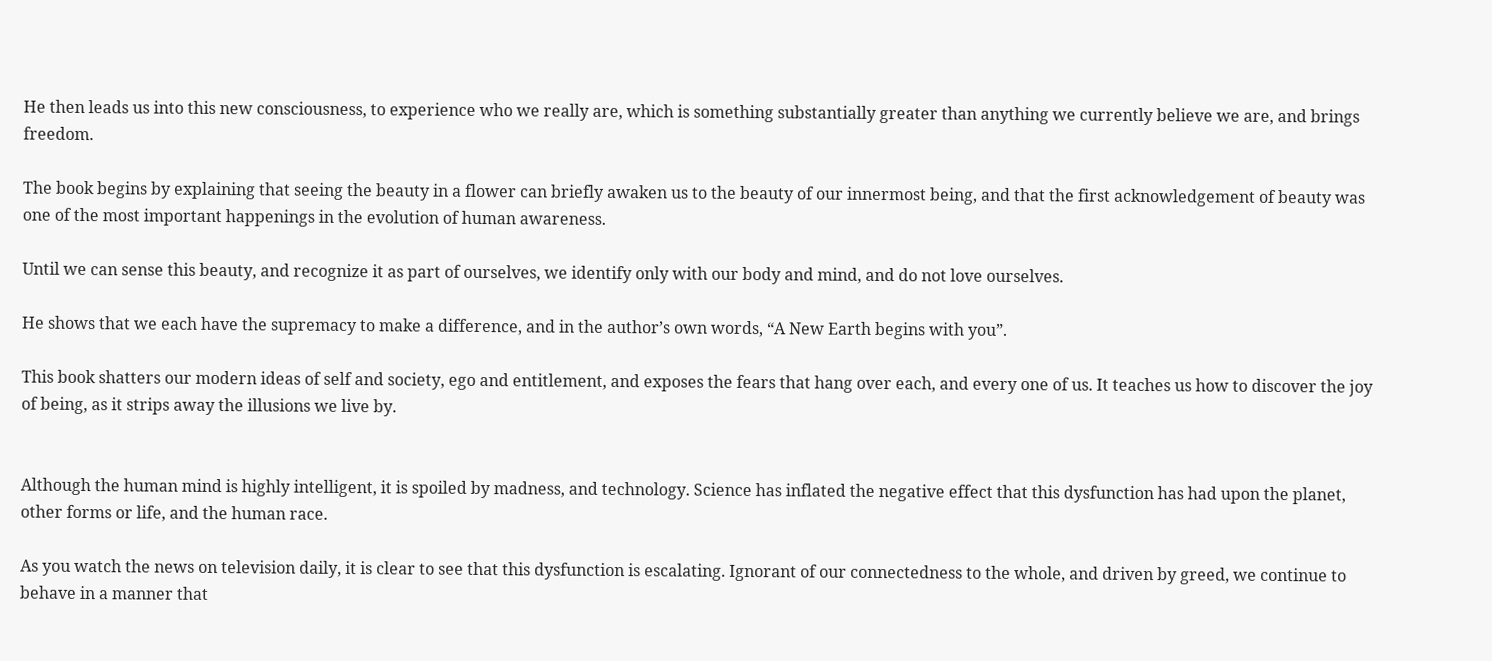He then leads us into this new consciousness, to experience who we really are, which is something substantially greater than anything we currently believe we are, and brings freedom.

The book begins by explaining that seeing the beauty in a flower can briefly awaken us to the beauty of our innermost being, and that the first acknowledgement of beauty was one of the most important happenings in the evolution of human awareness.

Until we can sense this beauty, and recognize it as part of ourselves, we identify only with our body and mind, and do not love ourselves.

He shows that we each have the supremacy to make a difference, and in the author’s own words, “A New Earth begins with you”.

This book shatters our modern ideas of self and society, ego and entitlement, and exposes the fears that hang over each, and every one of us. It teaches us how to discover the joy of being, as it strips away the illusions we live by.


Although the human mind is highly intelligent, it is spoiled by madness, and technology. Science has inflated the negative effect that this dysfunction has had upon the planet, other forms or life, and the human race.

As you watch the news on television daily, it is clear to see that this dysfunction is escalating. Ignorant of our connectedness to the whole, and driven by greed, we continue to behave in a manner that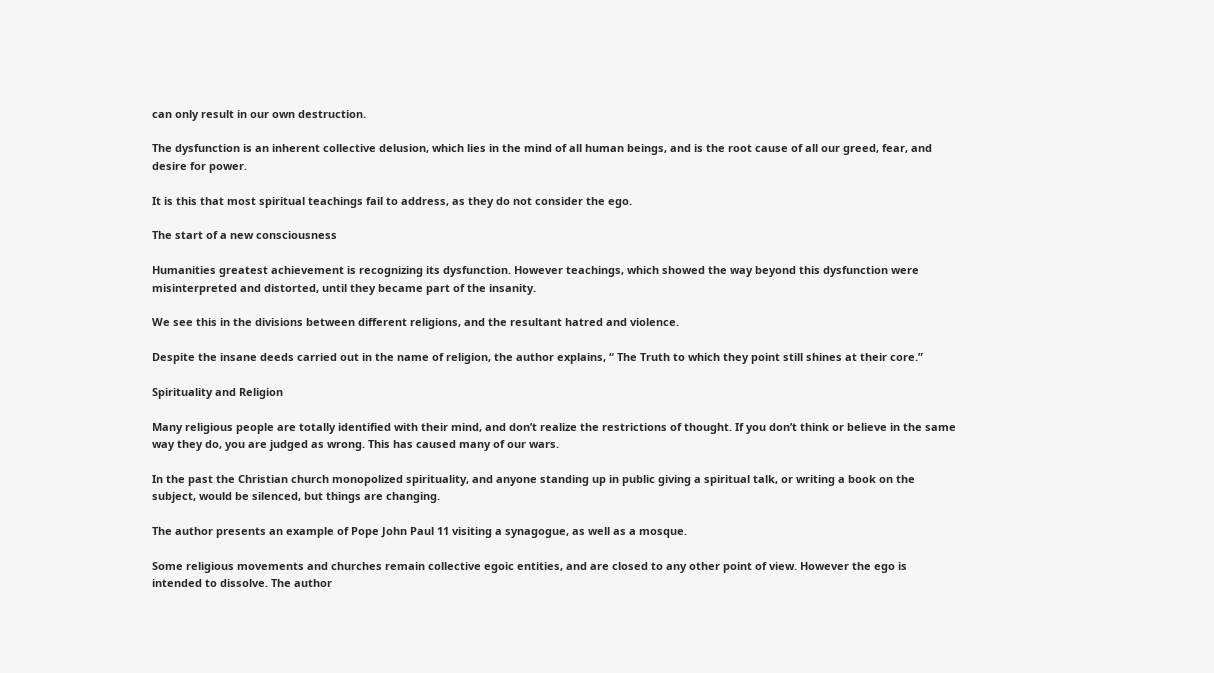can only result in our own destruction.

The dysfunction is an inherent collective delusion, which lies in the mind of all human beings, and is the root cause of all our greed, fear, and desire for power.

It is this that most spiritual teachings fail to address, as they do not consider the ego.

The start of a new consciousness

Humanities greatest achievement is recognizing its dysfunction. However teachings, which showed the way beyond this dysfunction were misinterpreted and distorted, until they became part of the insanity.

We see this in the divisions between different religions, and the resultant hatred and violence.

Despite the insane deeds carried out in the name of religion, the author explains, “ The Truth to which they point still shines at their core.”

Spirituality and Religion

Many religious people are totally identified with their mind, and don’t realize the restrictions of thought. If you don’t think or believe in the same way they do, you are judged as wrong. This has caused many of our wars.

In the past the Christian church monopolized spirituality, and anyone standing up in public giving a spiritual talk, or writing a book on the subject, would be silenced, but things are changing.

The author presents an example of Pope John Paul 11 visiting a synagogue, as well as a mosque.

Some religious movements and churches remain collective egoic entities, and are closed to any other point of view. However the ego is intended to dissolve. The author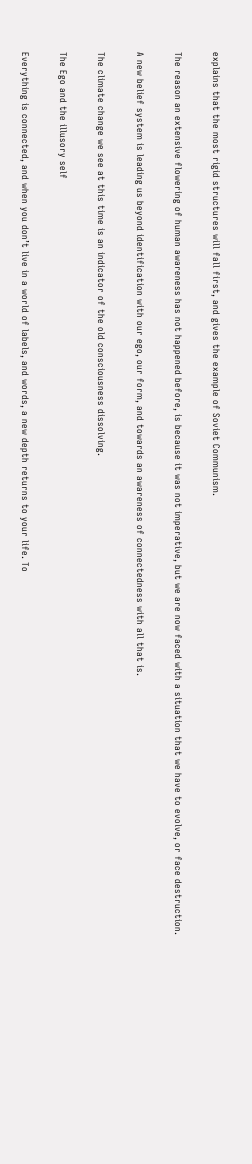explains that the most rigid structures will fall first, and gives the example of Soviet Communism.

The reason an extensive flowering of human awareness has not happened before, is because it was not imperative, but we are now faced with a situation that we have to evolve, or face destruction.

A new belief system is leading us beyond identification with our ego, our form, and towards an awareness of connectedness with all that is.

The climate change we see at this time is an indicator of the old consciousness dissolving.

The Ego and the illusory self

Everything is connected, and when you don’t live in a world of labels, and words, a new depth returns to your life. To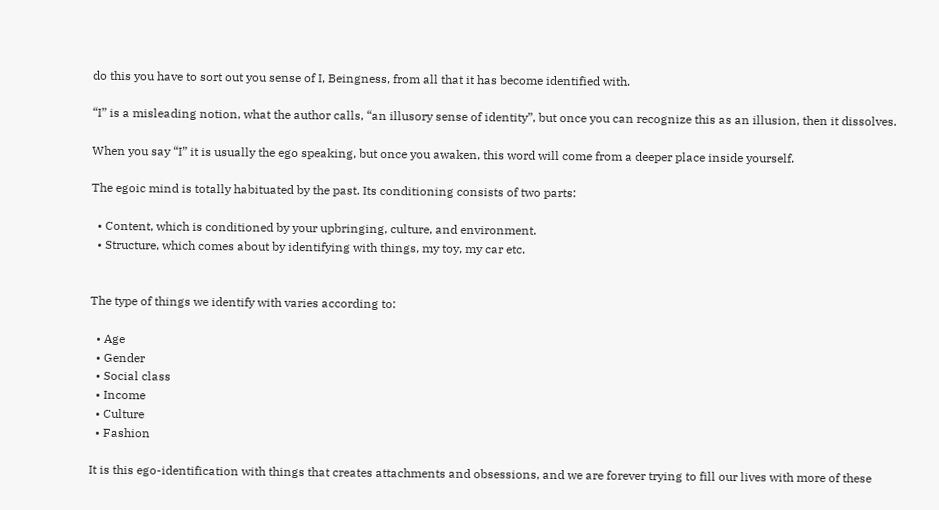do this you have to sort out you sense of I, Beingness, from all that it has become identified with.

“I” is a misleading notion, what the author calls, “an illusory sense of identity”, but once you can recognize this as an illusion, then it dissolves.

When you say “I” it is usually the ego speaking, but once you awaken, this word will come from a deeper place inside yourself.

The egoic mind is totally habituated by the past. Its conditioning consists of two parts:

  • Content, which is conditioned by your upbringing, culture, and environment.
  • Structure, which comes about by identifying with things, my toy, my car etc.


The type of things we identify with varies according to:

  • Age
  • Gender
  • Social class
  • Income
  • Culture
  • Fashion

It is this ego-identification with things that creates attachments and obsessions, and we are forever trying to fill our lives with more of these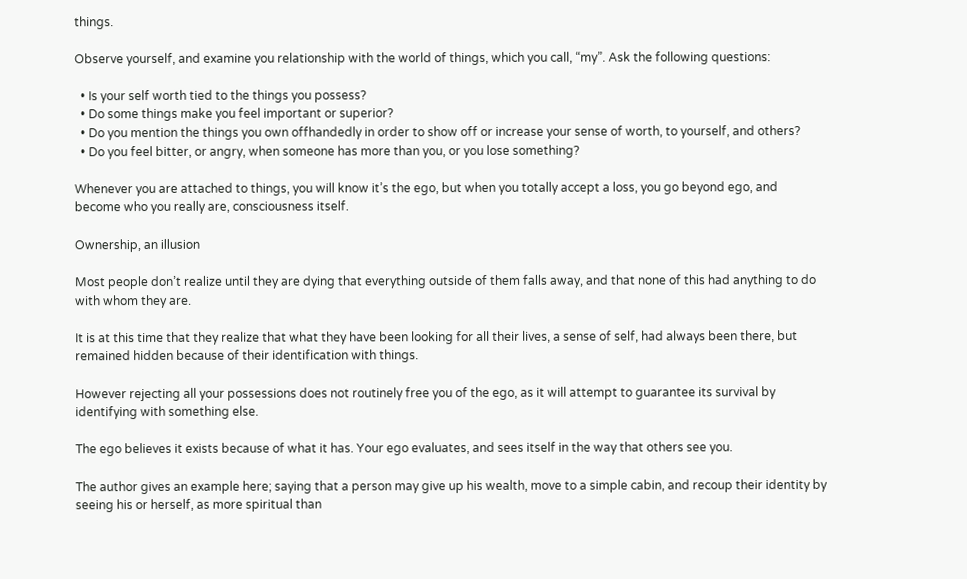things.

Observe yourself, and examine you relationship with the world of things, which you call, “my”. Ask the following questions:

  • Is your self worth tied to the things you possess?
  • Do some things make you feel important or superior?
  • Do you mention the things you own offhandedly in order to show off or increase your sense of worth, to yourself, and others?
  • Do you feel bitter, or angry, when someone has more than you, or you lose something?

Whenever you are attached to things, you will know it’s the ego, but when you totally accept a loss, you go beyond ego, and become who you really are, consciousness itself.

Ownership, an illusion

Most people don’t realize until they are dying that everything outside of them falls away, and that none of this had anything to do with whom they are.

It is at this time that they realize that what they have been looking for all their lives, a sense of self, had always been there, but remained hidden because of their identification with things.

However rejecting all your possessions does not routinely free you of the ego, as it will attempt to guarantee its survival by identifying with something else.

The ego believes it exists because of what it has. Your ego evaluates, and sees itself in the way that others see you.

The author gives an example here; saying that a person may give up his wealth, move to a simple cabin, and recoup their identity by seeing his or herself, as more spiritual than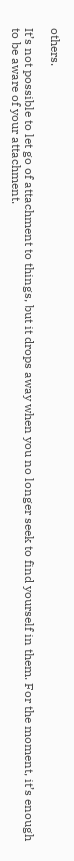others.

It’s not possible to let go of attachment to things, but it drops away when you no longer seek to find yourself in them. For the moment, it’s enough to be aware of your attachment.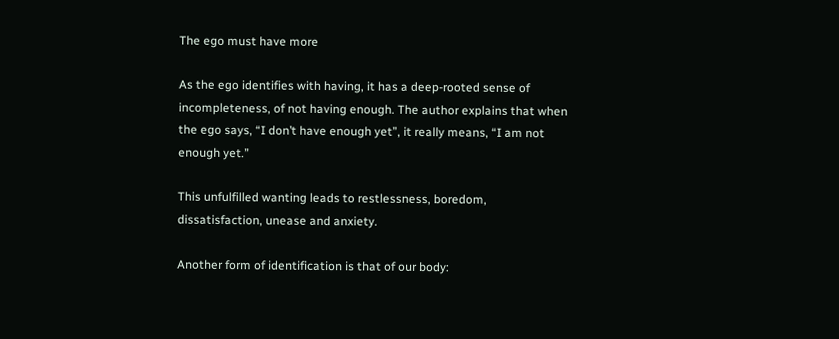The ego must have more

As the ego identifies with having, it has a deep-rooted sense of incompleteness, of not having enough. The author explains that when the ego says, “I don’t have enough yet”, it really means, “I am not enough yet.”

This unfulfilled wanting leads to restlessness, boredom, dissatisfaction, unease and anxiety.

Another form of identification is that of our body: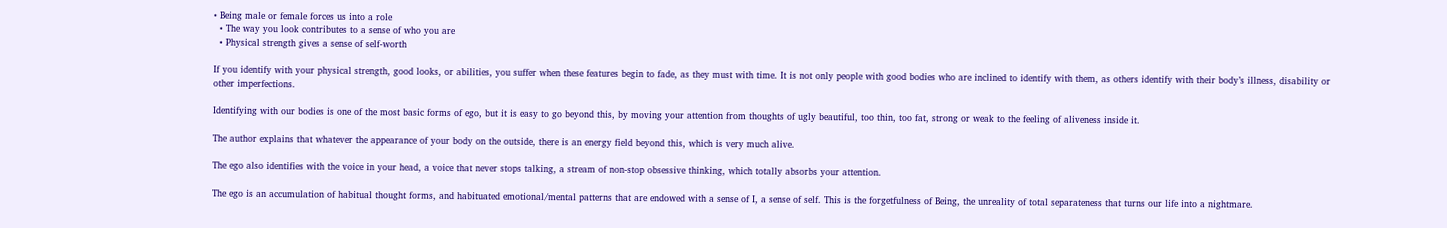• Being male or female forces us into a role
  • The way you look contributes to a sense of who you are
  • Physical strength gives a sense of self-worth

If you identify with your physical strength, good looks, or abilities, you suffer when these features begin to fade, as they must with time. It is not only people with good bodies who are inclined to identify with them, as others identify with their body’s illness, disability or other imperfections.

Identifying with our bodies is one of the most basic forms of ego, but it is easy to go beyond this, by moving your attention from thoughts of ugly beautiful, too thin, too fat, strong or weak to the feeling of aliveness inside it.

The author explains that whatever the appearance of your body on the outside, there is an energy field beyond this, which is very much alive.

The ego also identifies with the voice in your head, a voice that never stops talking, a stream of non-stop obsessive thinking, which totally absorbs your attention.

The ego is an accumulation of habitual thought forms, and habituated emotional/mental patterns that are endowed with a sense of I, a sense of self. This is the forgetfulness of Being, the unreality of total separateness that turns our life into a nightmare.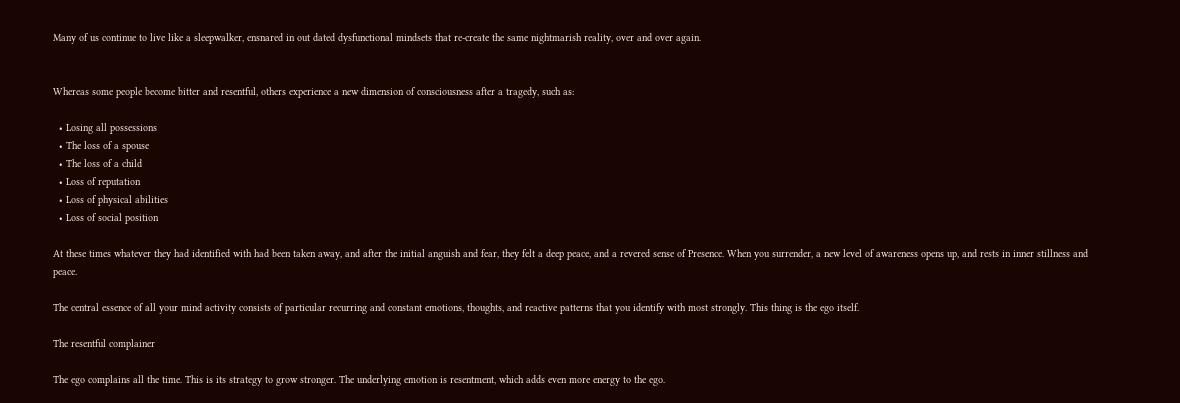Many of us continue to live like a sleepwalker, ensnared in out dated dysfunctional mindsets that re-create the same nightmarish reality, over and over again.


Whereas some people become bitter and resentful, others experience a new dimension of consciousness after a tragedy, such as:

  • Losing all possessions
  • The loss of a spouse
  • The loss of a child
  • Loss of reputation
  • Loss of physical abilities
  • Loss of social position

At these times whatever they had identified with had been taken away, and after the initial anguish and fear, they felt a deep peace, and a revered sense of Presence. When you surrender, a new level of awareness opens up, and rests in inner stillness and peace.

The central essence of all your mind activity consists of particular recurring and constant emotions, thoughts, and reactive patterns that you identify with most strongly. This thing is the ego itself.

The resentful complainer

The ego complains all the time. This is its strategy to grow stronger. The underlying emotion is resentment, which adds even more energy to the ego.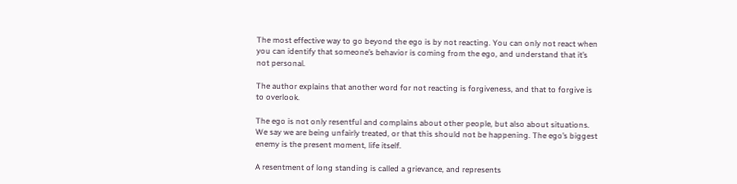The most effective way to go beyond the ego is by not reacting. You can only not react when you can identify that someone’s behavior is coming from the ego, and understand that it’s not personal.

The author explains that another word for not reacting is forgiveness, and that to forgive is to overlook.

The ego is not only resentful and complains about other people, but also about situations. We say we are being unfairly treated, or that this should not be happening. The ego’s biggest enemy is the present moment, life itself.

A resentment of long standing is called a grievance, and represents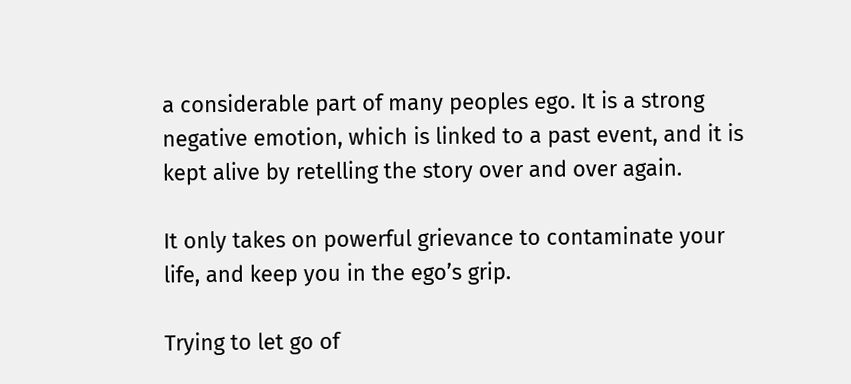a considerable part of many peoples ego. It is a strong negative emotion, which is linked to a past event, and it is kept alive by retelling the story over and over again.

It only takes on powerful grievance to contaminate your life, and keep you in the ego’s grip.

Trying to let go of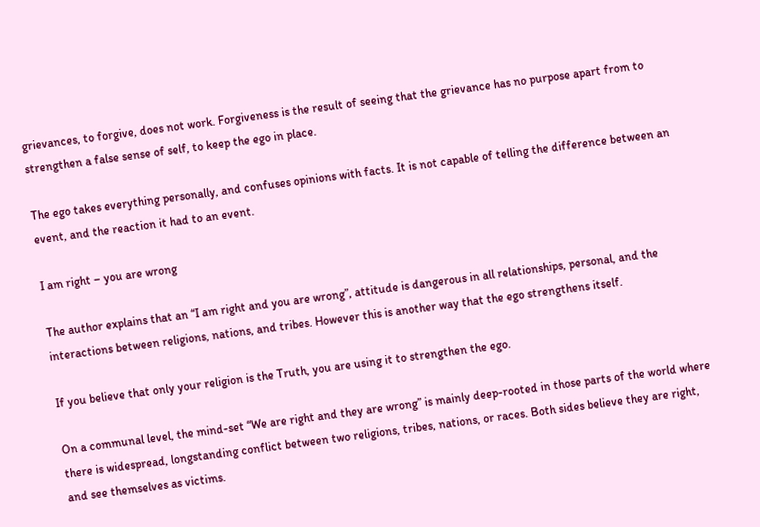grievances, to forgive, does not work. Forgiveness is the result of seeing that the grievance has no purpose apart from to strengthen a false sense of self, to keep the ego in place.

The ego takes everything personally, and confuses opinions with facts. It is not capable of telling the difference between an event, and the reaction it had to an event.

I am right – you are wrong

The author explains that an “I am right and you are wrong”, attitude is dangerous in all relationships, personal, and the interactions between religions, nations, and tribes. However this is another way that the ego strengthens itself.

If you believe that only your religion is the Truth, you are using it to strengthen the ego.

On a communal level, the mind-set “We are right and they are wrong” is mainly deep-rooted in those parts of the world where there is widespread, longstanding conflict between two religions, tribes, nations, or races. Both sides believe they are right, and see themselves as victims.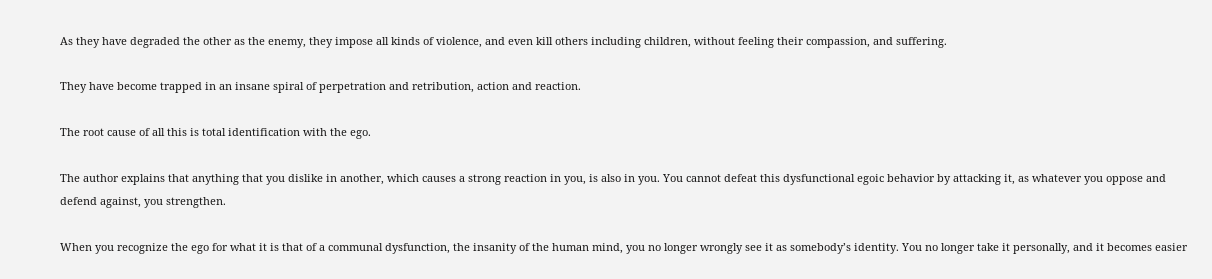As they have degraded the other as the enemy, they impose all kinds of violence, and even kill others including children, without feeling their compassion, and suffering.

They have become trapped in an insane spiral of perpetration and retribution, action and reaction.

The root cause of all this is total identification with the ego.

The author explains that anything that you dislike in another, which causes a strong reaction in you, is also in you. You cannot defeat this dysfunctional egoic behavior by attacking it, as whatever you oppose and defend against, you strengthen.

When you recognize the ego for what it is that of a communal dysfunction, the insanity of the human mind, you no longer wrongly see it as somebody’s identity. You no longer take it personally, and it becomes easier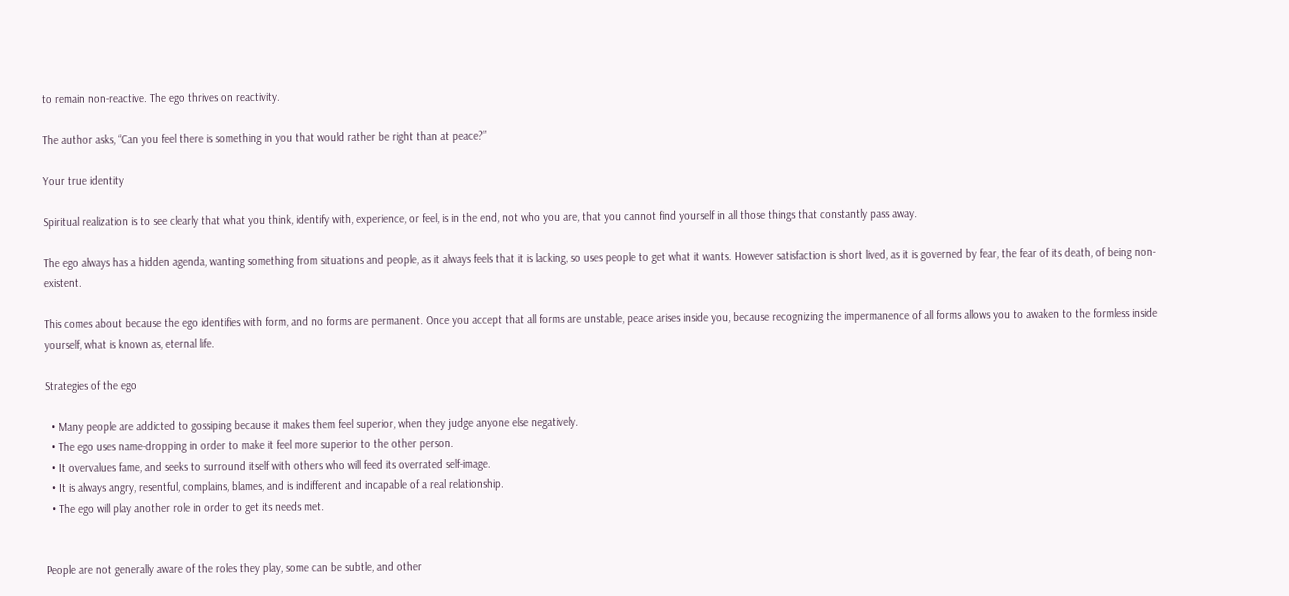to remain non-reactive. The ego thrives on reactivity.

The author asks, “Can you feel there is something in you that would rather be right than at peace?”

Your true identity

Spiritual realization is to see clearly that what you think, identify with, experience, or feel, is in the end, not who you are, that you cannot find yourself in all those things that constantly pass away.

The ego always has a hidden agenda, wanting something from situations and people, as it always feels that it is lacking, so uses people to get what it wants. However satisfaction is short lived, as it is governed by fear, the fear of its death, of being non-existent.

This comes about because the ego identifies with form, and no forms are permanent. Once you accept that all forms are unstable, peace arises inside you, because recognizing the impermanence of all forms allows you to awaken to the formless inside yourself, what is known as, eternal life.

Strategies of the ego

  • Many people are addicted to gossiping because it makes them feel superior, when they judge anyone else negatively.
  • The ego uses name-dropping in order to make it feel more superior to the other person.
  • It overvalues fame, and seeks to surround itself with others who will feed its overrated self-image.
  • It is always angry, resentful, complains, blames, and is indifferent and incapable of a real relationship.
  • The ego will play another role in order to get its needs met.


People are not generally aware of the roles they play, some can be subtle, and other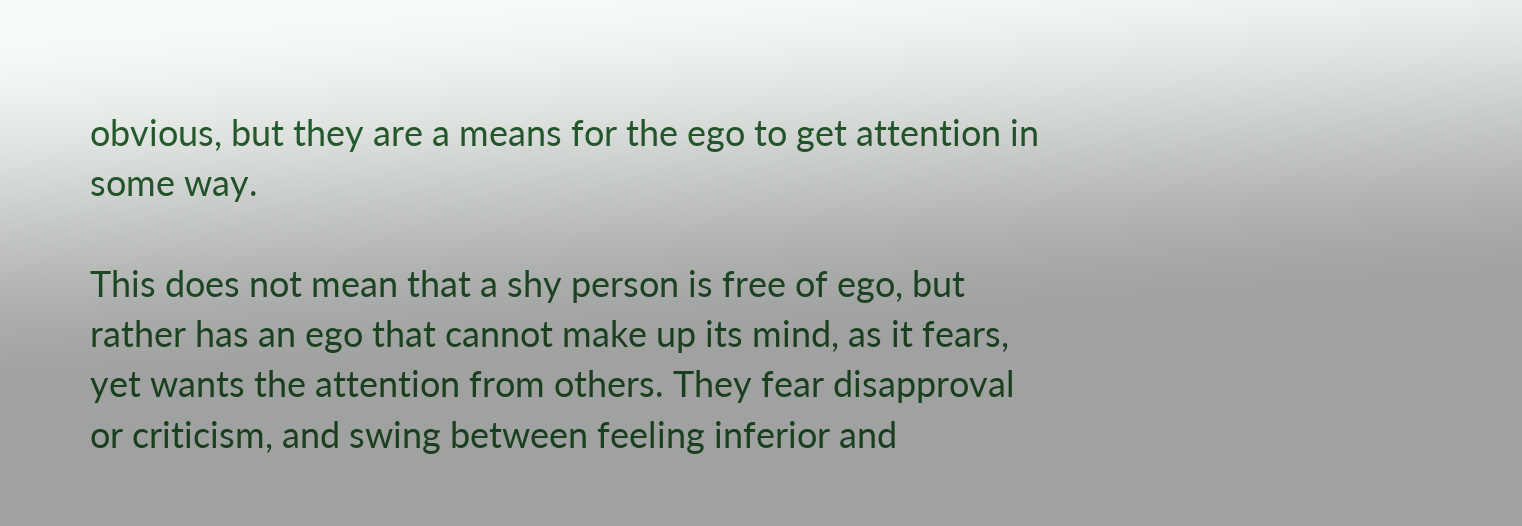obvious, but they are a means for the ego to get attention in some way.

This does not mean that a shy person is free of ego, but rather has an ego that cannot make up its mind, as it fears, yet wants the attention from others. They fear disapproval or criticism, and swing between feeling inferior and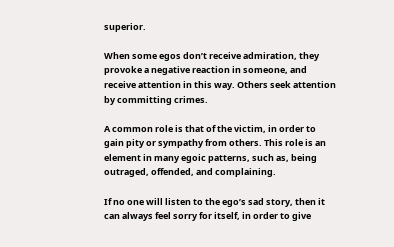superior.

When some egos don’t receive admiration, they provoke a negative reaction in someone, and receive attention in this way. Others seek attention by committing crimes.

A common role is that of the victim, in order to gain pity or sympathy from others. This role is an element in many egoic patterns, such as, being outraged, offended, and complaining.

If no one will listen to the ego’s sad story, then it can always feel sorry for itself, in order to give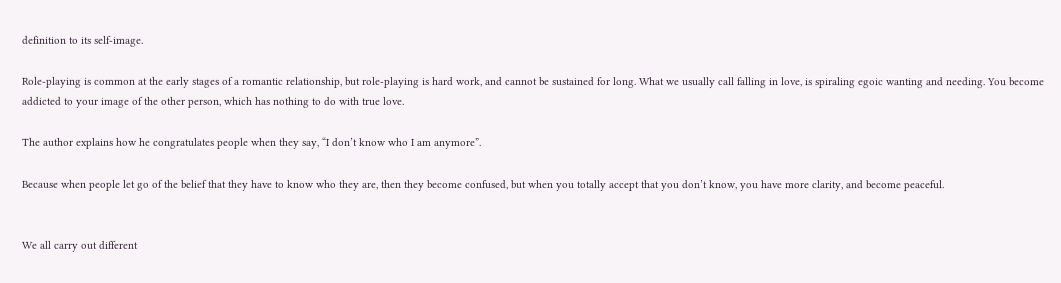definition to its self-image.

Role-playing is common at the early stages of a romantic relationship, but role-playing is hard work, and cannot be sustained for long. What we usually call falling in love, is spiraling egoic wanting and needing. You become addicted to your image of the other person, which has nothing to do with true love.

The author explains how he congratulates people when they say, “I don’t know who I am anymore”.

Because when people let go of the belief that they have to know who they are, then they become confused, but when you totally accept that you don’t know, you have more clarity, and become peaceful.


We all carry out different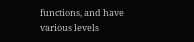functions, and have various levels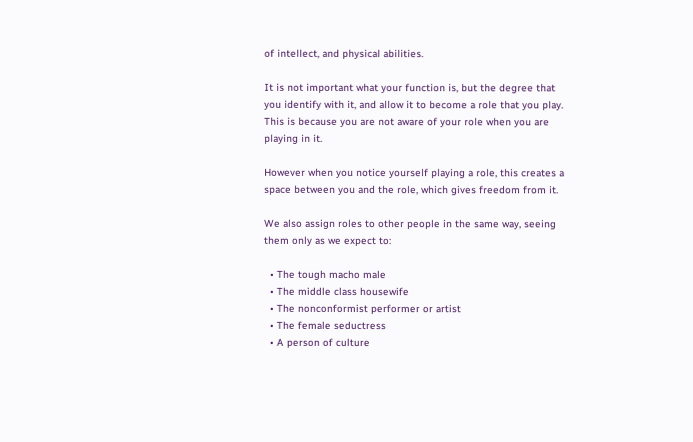of intellect, and physical abilities.

It is not important what your function is, but the degree that you identify with it, and allow it to become a role that you play. This is because you are not aware of your role when you are playing in it.

However when you notice yourself playing a role, this creates a space between you and the role, which gives freedom from it.

We also assign roles to other people in the same way, seeing them only as we expect to:

  • The tough macho male
  • The middle class housewife
  • The nonconformist performer or artist
  • The female seductress
  • A person of culture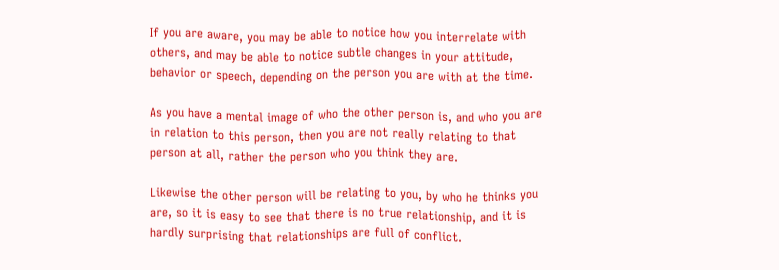If you are aware, you may be able to notice how you interrelate with others, and may be able to notice subtle changes in your attitude, behavior or speech, depending on the person you are with at the time.

As you have a mental image of who the other person is, and who you are in relation to this person, then you are not really relating to that person at all, rather the person who you think they are.

Likewise the other person will be relating to you, by who he thinks you are, so it is easy to see that there is no true relationship, and it is hardly surprising that relationships are full of conflict.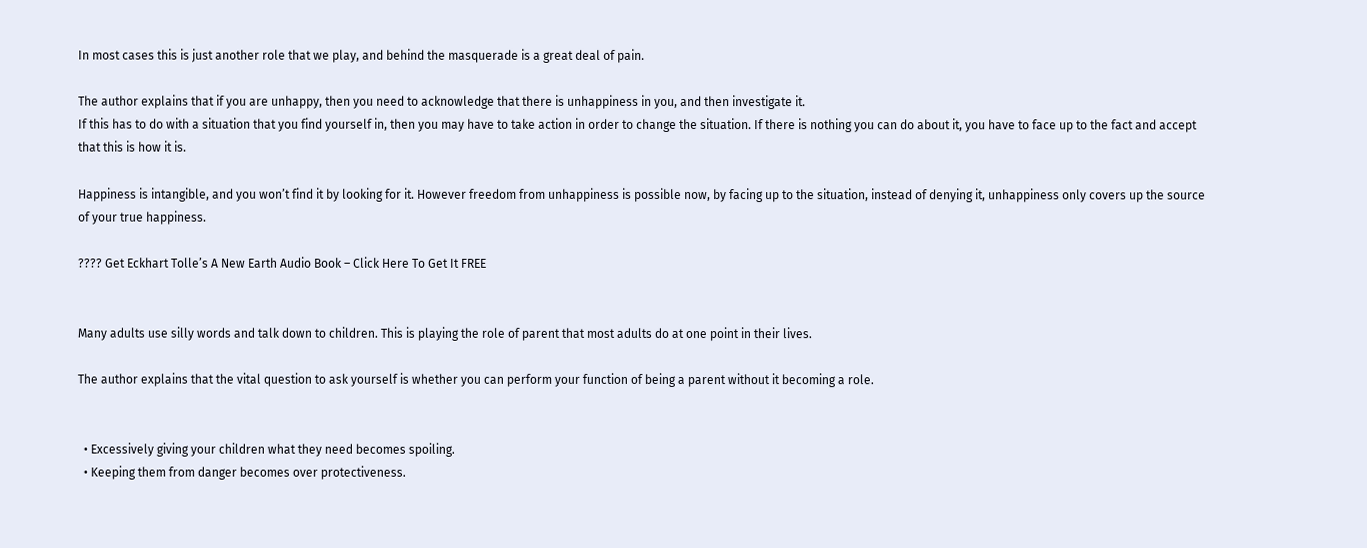In most cases this is just another role that we play, and behind the masquerade is a great deal of pain.

The author explains that if you are unhappy, then you need to acknowledge that there is unhappiness in you, and then investigate it.
If this has to do with a situation that you find yourself in, then you may have to take action in order to change the situation. If there is nothing you can do about it, you have to face up to the fact and accept that this is how it is.

Happiness is intangible, and you won’t find it by looking for it. However freedom from unhappiness is possible now, by facing up to the situation, instead of denying it, unhappiness only covers up the source of your true happiness.

???? Get Eckhart Tolle’s A New Earth Audio Book – Click Here To Get It FREE


Many adults use silly words and talk down to children. This is playing the role of parent that most adults do at one point in their lives.

The author explains that the vital question to ask yourself is whether you can perform your function of being a parent without it becoming a role.


  • Excessively giving your children what they need becomes spoiling.
  • Keeping them from danger becomes over protectiveness.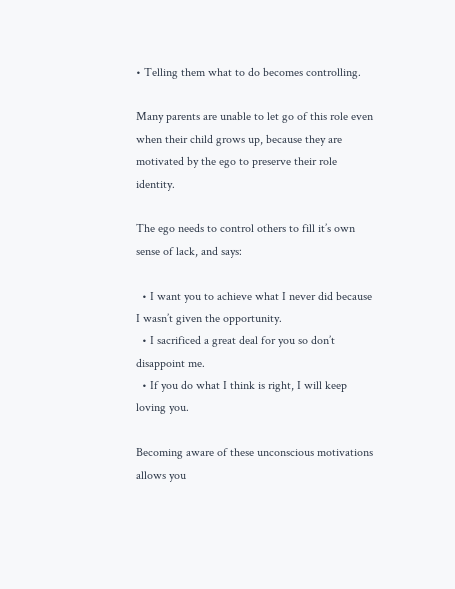• Telling them what to do becomes controlling.

Many parents are unable to let go of this role even when their child grows up, because they are motivated by the ego to preserve their role identity.

The ego needs to control others to fill it’s own sense of lack, and says:

  • I want you to achieve what I never did because I wasn’t given the opportunity.
  • I sacrificed a great deal for you so don’t disappoint me.
  • If you do what I think is right, I will keep loving you.

Becoming aware of these unconscious motivations allows you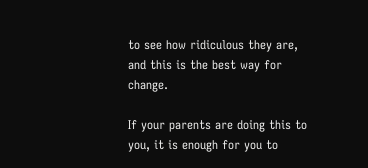to see how ridiculous they are, and this is the best way for change.

If your parents are doing this to you, it is enough for you to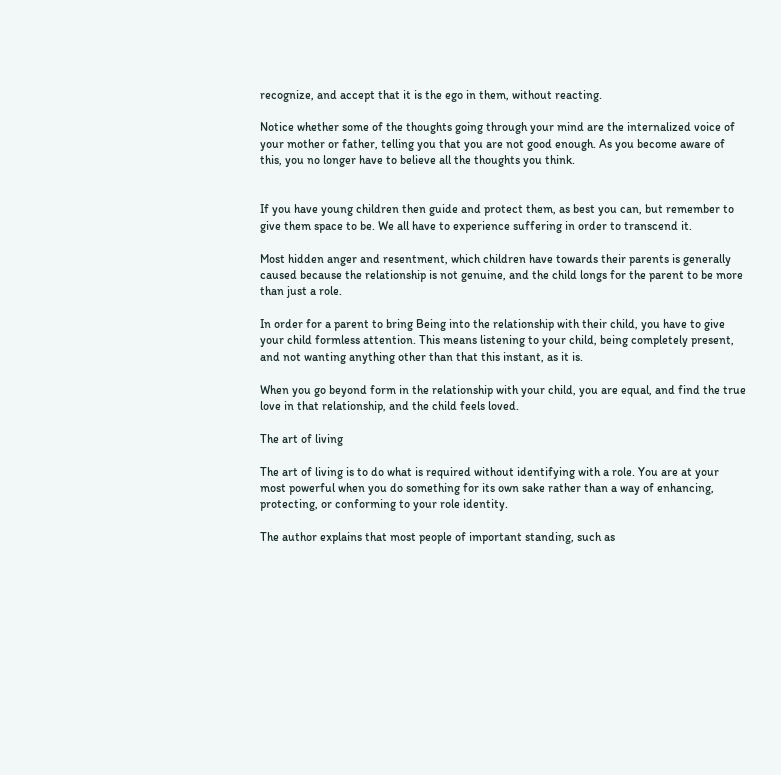recognize, and accept that it is the ego in them, without reacting.

Notice whether some of the thoughts going through your mind are the internalized voice of your mother or father, telling you that you are not good enough. As you become aware of this, you no longer have to believe all the thoughts you think.


If you have young children then guide and protect them, as best you can, but remember to give them space to be. We all have to experience suffering in order to transcend it.

Most hidden anger and resentment, which children have towards their parents is generally caused because the relationship is not genuine, and the child longs for the parent to be more than just a role.

In order for a parent to bring Being into the relationship with their child, you have to give your child formless attention. This means listening to your child, being completely present, and not wanting anything other than that this instant, as it is.

When you go beyond form in the relationship with your child, you are equal, and find the true love in that relationship, and the child feels loved.

The art of living

The art of living is to do what is required without identifying with a role. You are at your most powerful when you do something for its own sake rather than a way of enhancing, protecting, or conforming to your role identity.

The author explains that most people of important standing, such as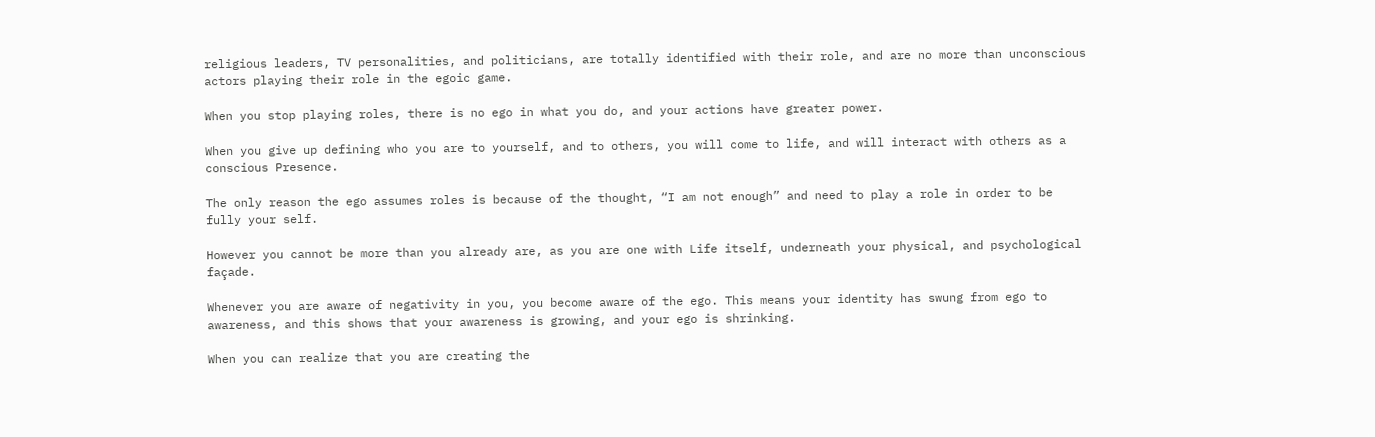religious leaders, TV personalities, and politicians, are totally identified with their role, and are no more than unconscious actors playing their role in the egoic game.

When you stop playing roles, there is no ego in what you do, and your actions have greater power.

When you give up defining who you are to yourself, and to others, you will come to life, and will interact with others as a conscious Presence.

The only reason the ego assumes roles is because of the thought, “I am not enough” and need to play a role in order to be fully your self.

However you cannot be more than you already are, as you are one with Life itself, underneath your physical, and psychological façade.

Whenever you are aware of negativity in you, you become aware of the ego. This means your identity has swung from ego to awareness, and this shows that your awareness is growing, and your ego is shrinking.

When you can realize that you are creating the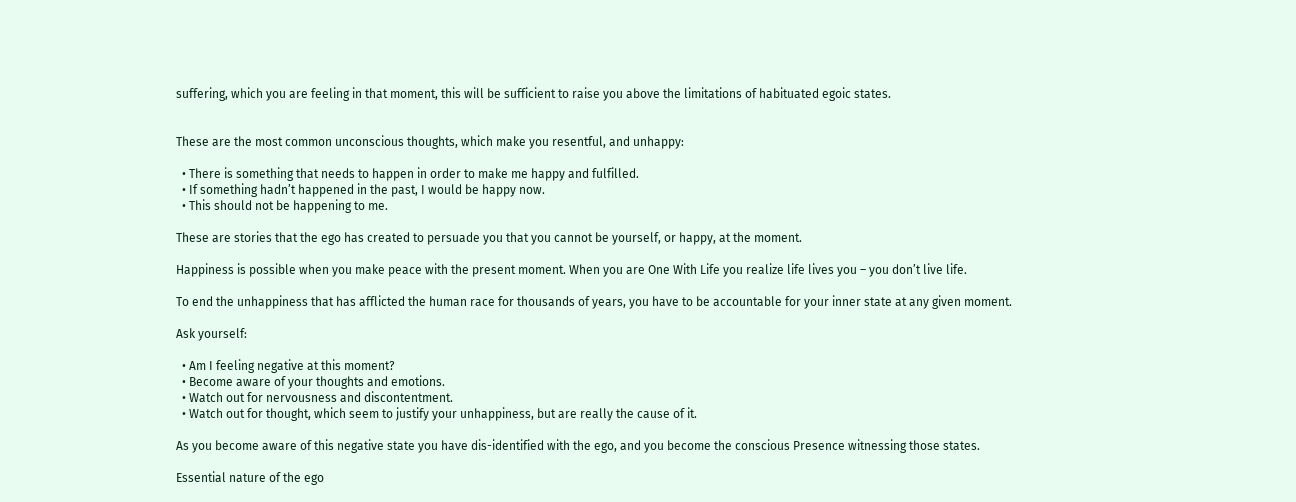suffering, which you are feeling in that moment, this will be sufficient to raise you above the limitations of habituated egoic states.


These are the most common unconscious thoughts, which make you resentful, and unhappy:

  • There is something that needs to happen in order to make me happy and fulfilled.
  • If something hadn’t happened in the past, I would be happy now.
  • This should not be happening to me.

These are stories that the ego has created to persuade you that you cannot be yourself, or happy, at the moment.

Happiness is possible when you make peace with the present moment. When you are One With Life you realize life lives you – you don’t live life.

To end the unhappiness that has afflicted the human race for thousands of years, you have to be accountable for your inner state at any given moment.

Ask yourself:

  • Am I feeling negative at this moment?
  • Become aware of your thoughts and emotions.
  • Watch out for nervousness and discontentment.
  • Watch out for thought, which seem to justify your unhappiness, but are really the cause of it.

As you become aware of this negative state you have dis-identified with the ego, and you become the conscious Presence witnessing those states.

Essential nature of the ego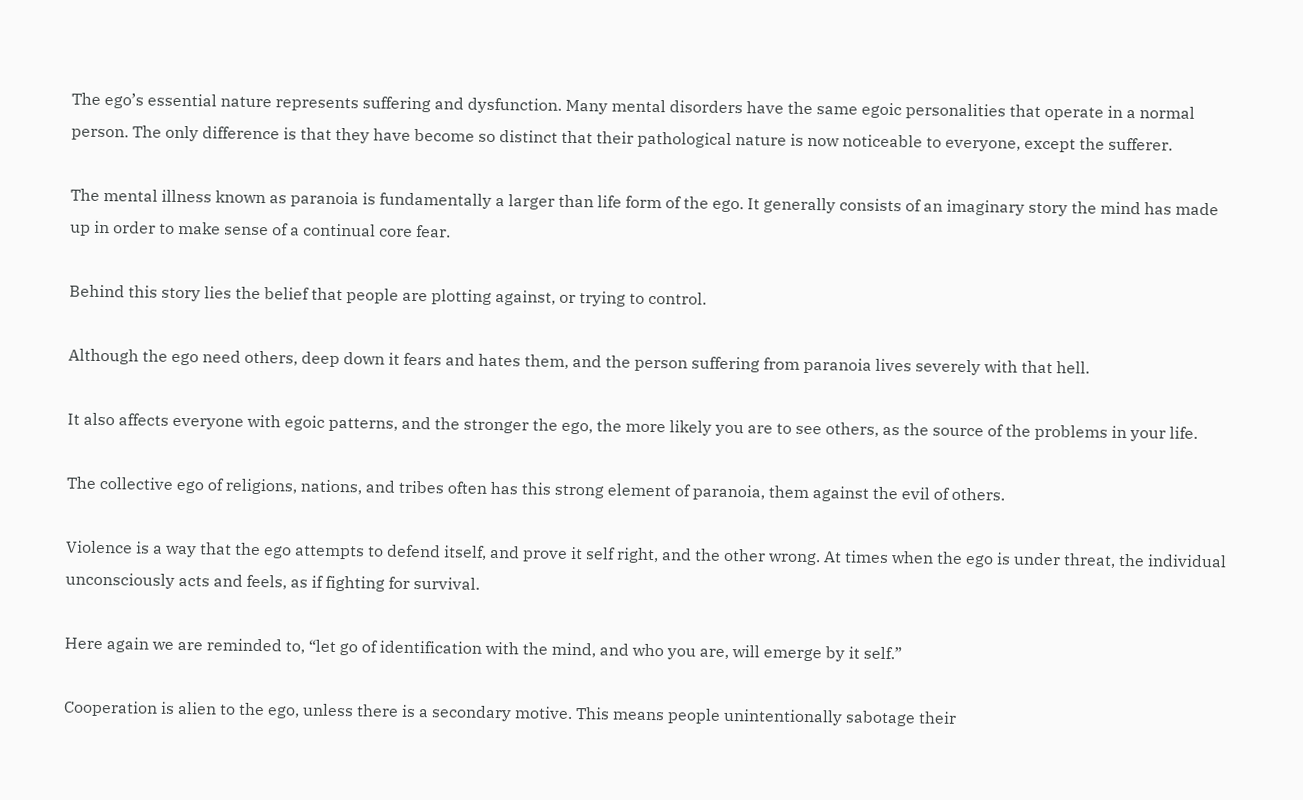The ego’s essential nature represents suffering and dysfunction. Many mental disorders have the same egoic personalities that operate in a normal person. The only difference is that they have become so distinct that their pathological nature is now noticeable to everyone, except the sufferer.

The mental illness known as paranoia is fundamentally a larger than life form of the ego. It generally consists of an imaginary story the mind has made up in order to make sense of a continual core fear.

Behind this story lies the belief that people are plotting against, or trying to control.

Although the ego need others, deep down it fears and hates them, and the person suffering from paranoia lives severely with that hell.

It also affects everyone with egoic patterns, and the stronger the ego, the more likely you are to see others, as the source of the problems in your life.

The collective ego of religions, nations, and tribes often has this strong element of paranoia, them against the evil of others.

Violence is a way that the ego attempts to defend itself, and prove it self right, and the other wrong. At times when the ego is under threat, the individual unconsciously acts and feels, as if fighting for survival.

Here again we are reminded to, “let go of identification with the mind, and who you are, will emerge by it self.”

Cooperation is alien to the ego, unless there is a secondary motive. This means people unintentionally sabotage their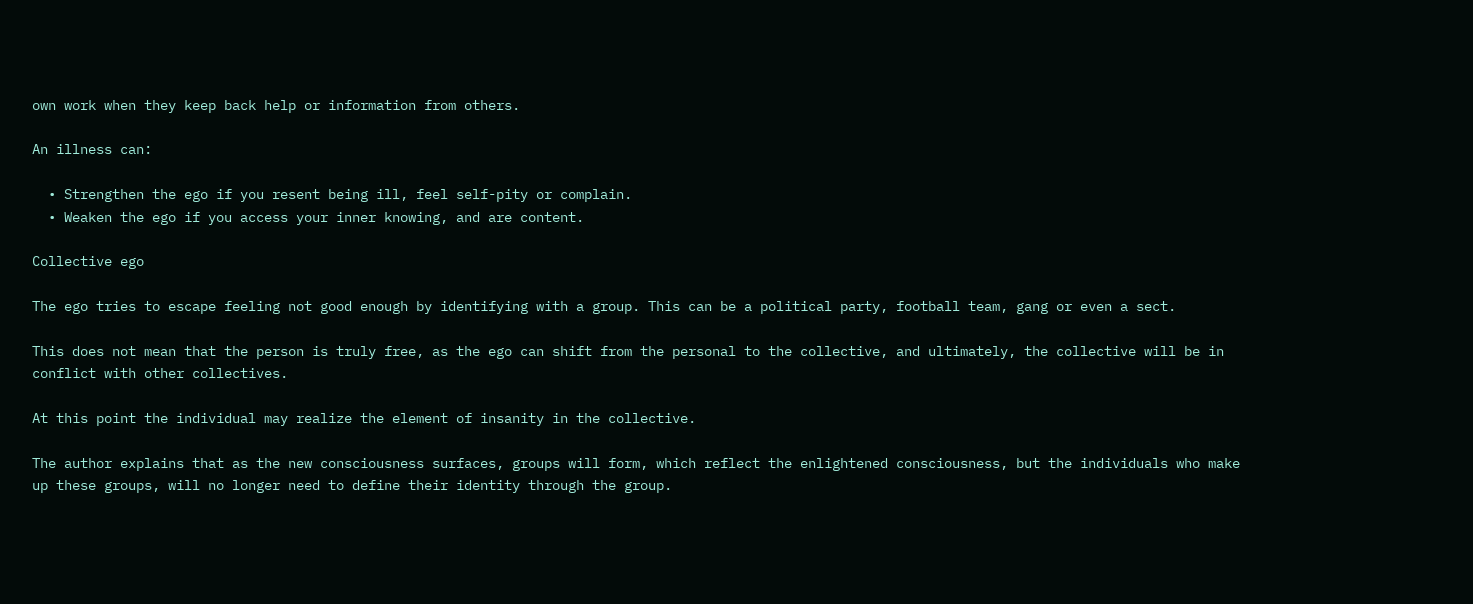own work when they keep back help or information from others.

An illness can:

  • Strengthen the ego if you resent being ill, feel self-pity or complain.
  • Weaken the ego if you access your inner knowing, and are content.

Collective ego

The ego tries to escape feeling not good enough by identifying with a group. This can be a political party, football team, gang or even a sect.

This does not mean that the person is truly free, as the ego can shift from the personal to the collective, and ultimately, the collective will be in conflict with other collectives.

At this point the individual may realize the element of insanity in the collective.

The author explains that as the new consciousness surfaces, groups will form, which reflect the enlightened consciousness, but the individuals who make up these groups, will no longer need to define their identity through the group.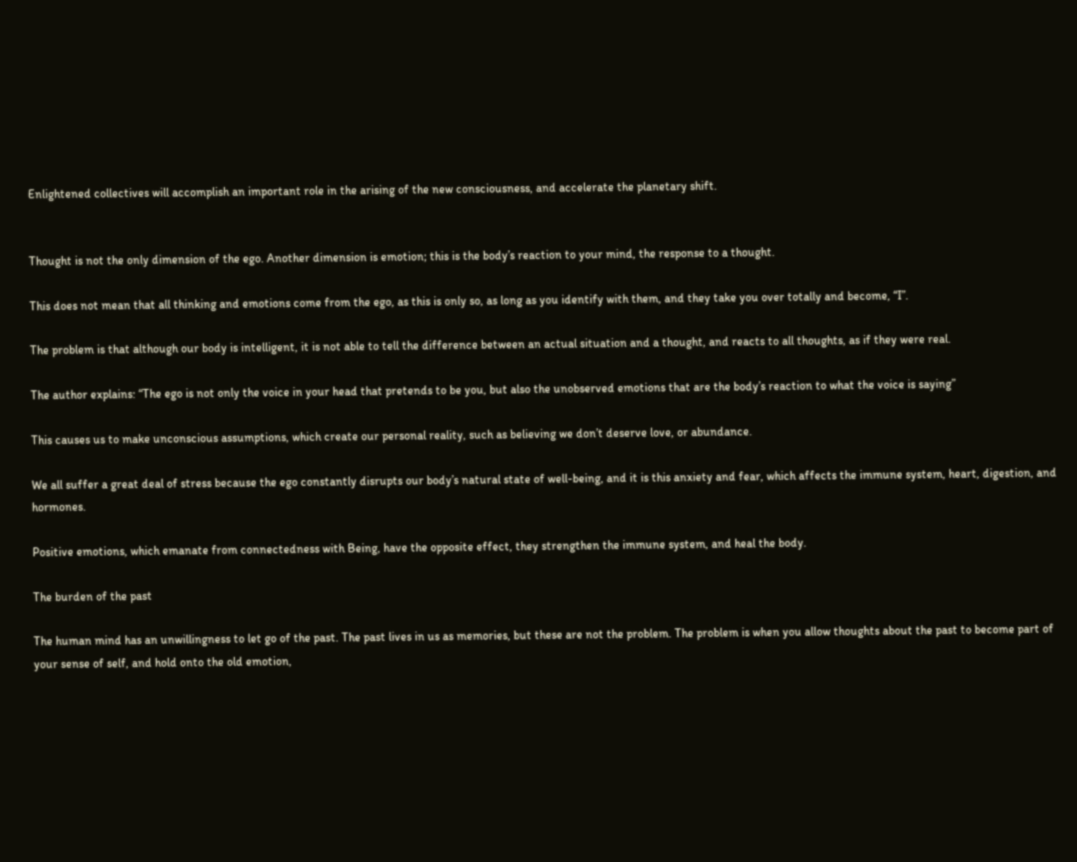Enlightened collectives will accomplish an important role in the arising of the new consciousness, and accelerate the planetary shift.


Thought is not the only dimension of the ego. Another dimension is emotion; this is the body’s reaction to your mind, the response to a thought.

This does not mean that all thinking and emotions come from the ego, as this is only so, as long as you identify with them, and they take you over totally and become, “I”.

The problem is that although our body is intelligent, it is not able to tell the difference between an actual situation and a thought, and reacts to all thoughts, as if they were real.

The author explains: “The ego is not only the voice in your head that pretends to be you, but also the unobserved emotions that are the body’s reaction to what the voice is saying”

This causes us to make unconscious assumptions, which create our personal reality, such as believing we don’t deserve love, or abundance.

We all suffer a great deal of stress because the ego constantly disrupts our body’s natural state of well-being, and it is this anxiety and fear, which affects the immune system, heart, digestion, and hormones.

Positive emotions, which emanate from connectedness with Being, have the opposite effect, they strengthen the immune system, and heal the body.

The burden of the past

The human mind has an unwillingness to let go of the past. The past lives in us as memories, but these are not the problem. The problem is when you allow thoughts about the past to become part of your sense of self, and hold onto the old emotion,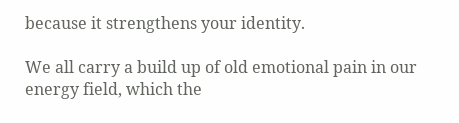because it strengthens your identity.

We all carry a build up of old emotional pain in our energy field, which the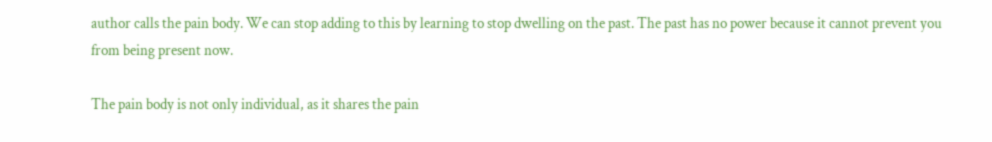author calls the pain body. We can stop adding to this by learning to stop dwelling on the past. The past has no power because it cannot prevent you from being present now.

The pain body is not only individual, as it shares the pain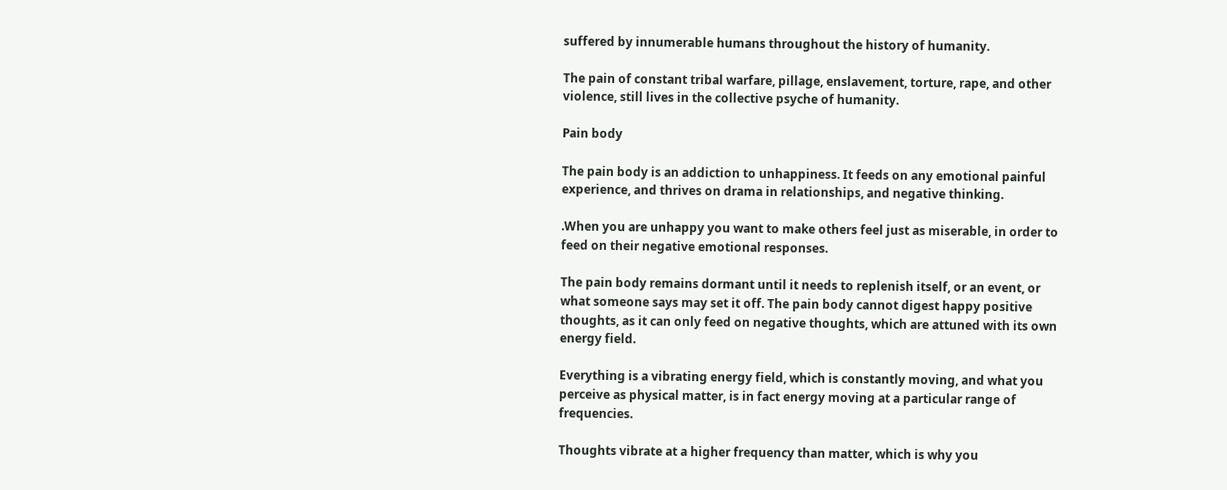suffered by innumerable humans throughout the history of humanity.

The pain of constant tribal warfare, pillage, enslavement, torture, rape, and other violence, still lives in the collective psyche of humanity.

Pain body

The pain body is an addiction to unhappiness. It feeds on any emotional painful experience, and thrives on drama in relationships, and negative thinking.

.When you are unhappy you want to make others feel just as miserable, in order to feed on their negative emotional responses.

The pain body remains dormant until it needs to replenish itself, or an event, or what someone says may set it off. The pain body cannot digest happy positive thoughts, as it can only feed on negative thoughts, which are attuned with its own energy field.

Everything is a vibrating energy field, which is constantly moving, and what you perceive as physical matter, is in fact energy moving at a particular range of frequencies.

Thoughts vibrate at a higher frequency than matter, which is why you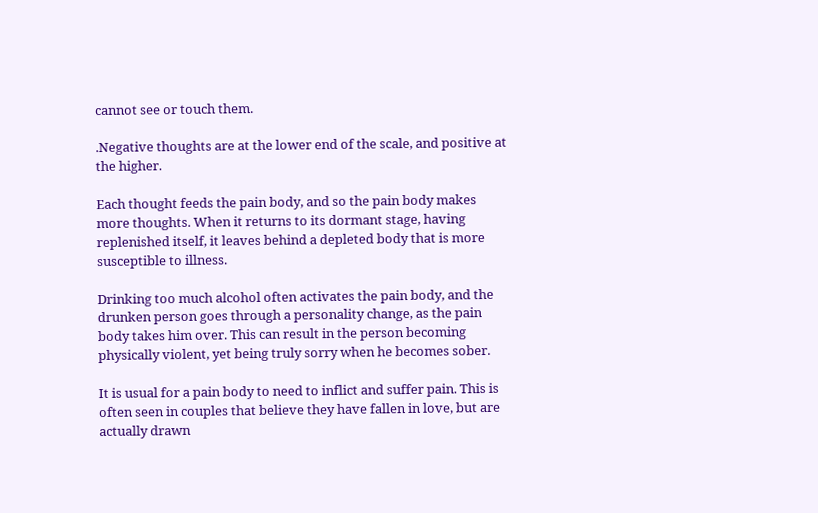cannot see or touch them.

.Negative thoughts are at the lower end of the scale, and positive at the higher.

Each thought feeds the pain body, and so the pain body makes more thoughts. When it returns to its dormant stage, having replenished itself, it leaves behind a depleted body that is more susceptible to illness.

Drinking too much alcohol often activates the pain body, and the drunken person goes through a personality change, as the pain body takes him over. This can result in the person becoming physically violent, yet being truly sorry when he becomes sober.

It is usual for a pain body to need to inflict and suffer pain. This is often seen in couples that believe they have fallen in love, but are actually drawn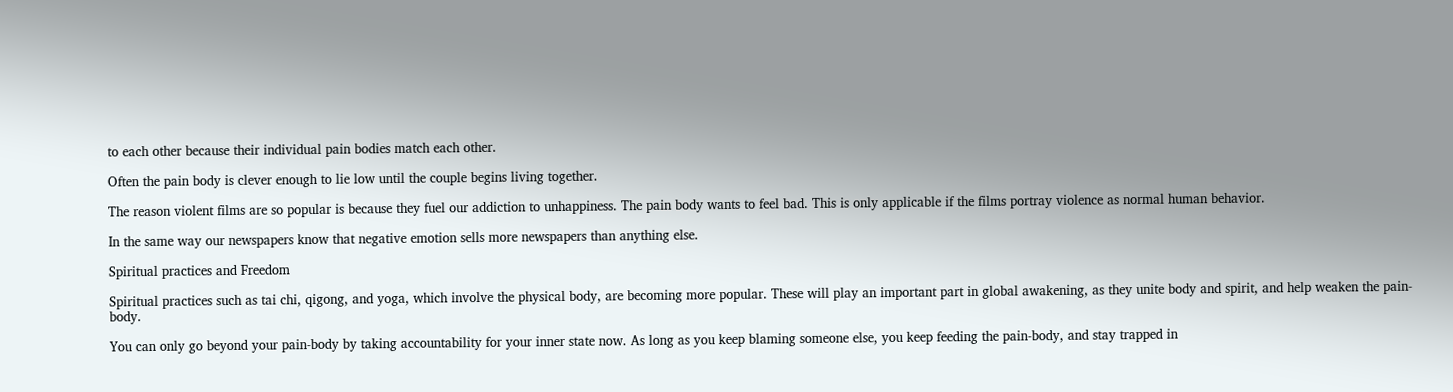to each other because their individual pain bodies match each other.

Often the pain body is clever enough to lie low until the couple begins living together.

The reason violent films are so popular is because they fuel our addiction to unhappiness. The pain body wants to feel bad. This is only applicable if the films portray violence as normal human behavior.

In the same way our newspapers know that negative emotion sells more newspapers than anything else.

Spiritual practices and Freedom

Spiritual practices such as tai chi, qigong, and yoga, which involve the physical body, are becoming more popular. These will play an important part in global awakening, as they unite body and spirit, and help weaken the pain-body.

You can only go beyond your pain-body by taking accountability for your inner state now. As long as you keep blaming someone else, you keep feeding the pain-body, and stay trapped in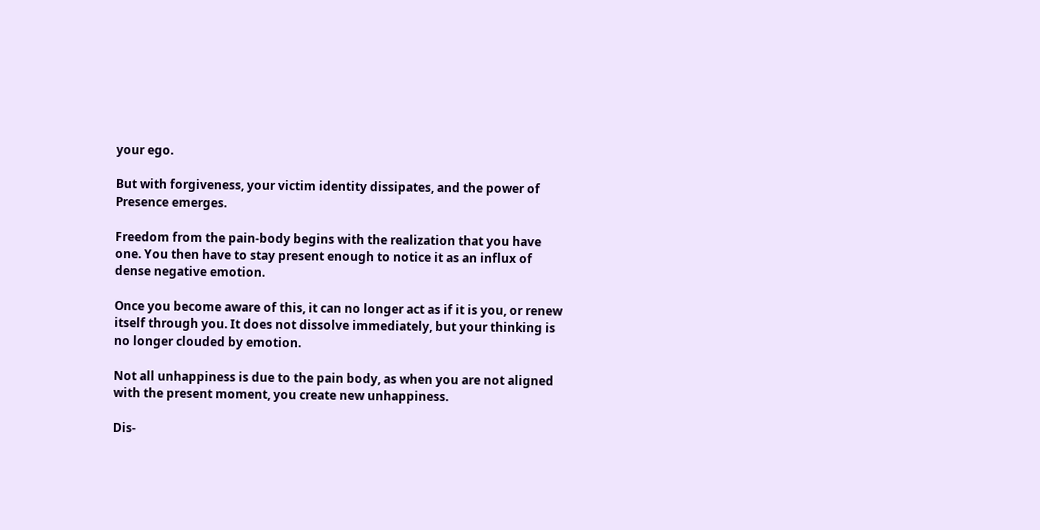your ego.

But with forgiveness, your victim identity dissipates, and the power of Presence emerges.

Freedom from the pain-body begins with the realization that you have one. You then have to stay present enough to notice it as an influx of dense negative emotion.

Once you become aware of this, it can no longer act as if it is you, or renew itself through you. It does not dissolve immediately, but your thinking is no longer clouded by emotion.

Not all unhappiness is due to the pain body, as when you are not aligned with the present moment, you create new unhappiness.

Dis-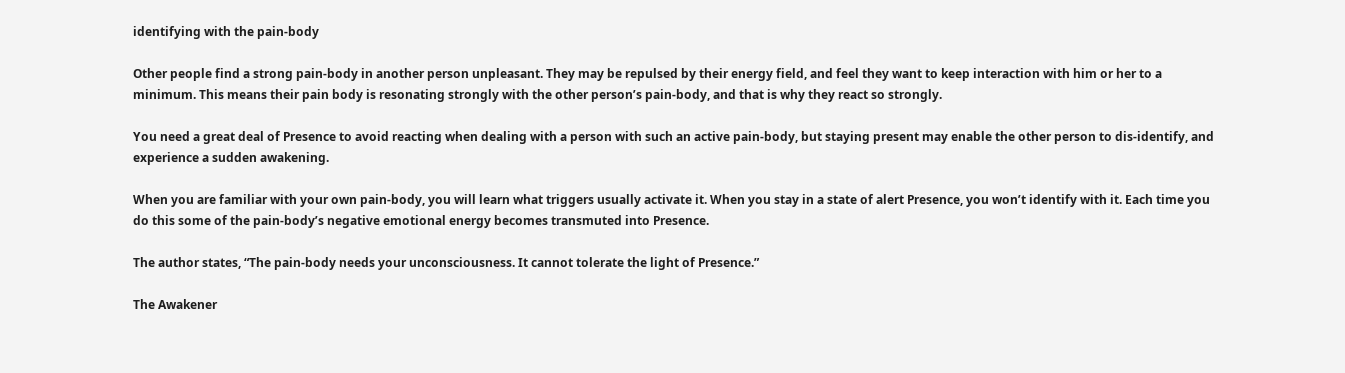identifying with the pain-body

Other people find a strong pain-body in another person unpleasant. They may be repulsed by their energy field, and feel they want to keep interaction with him or her to a minimum. This means their pain body is resonating strongly with the other person’s pain-body, and that is why they react so strongly.

You need a great deal of Presence to avoid reacting when dealing with a person with such an active pain-body, but staying present may enable the other person to dis-identify, and experience a sudden awakening.

When you are familiar with your own pain-body, you will learn what triggers usually activate it. When you stay in a state of alert Presence, you won’t identify with it. Each time you do this some of the pain-body’s negative emotional energy becomes transmuted into Presence.

The author states, “The pain-body needs your unconsciousness. It cannot tolerate the light of Presence.”

The Awakener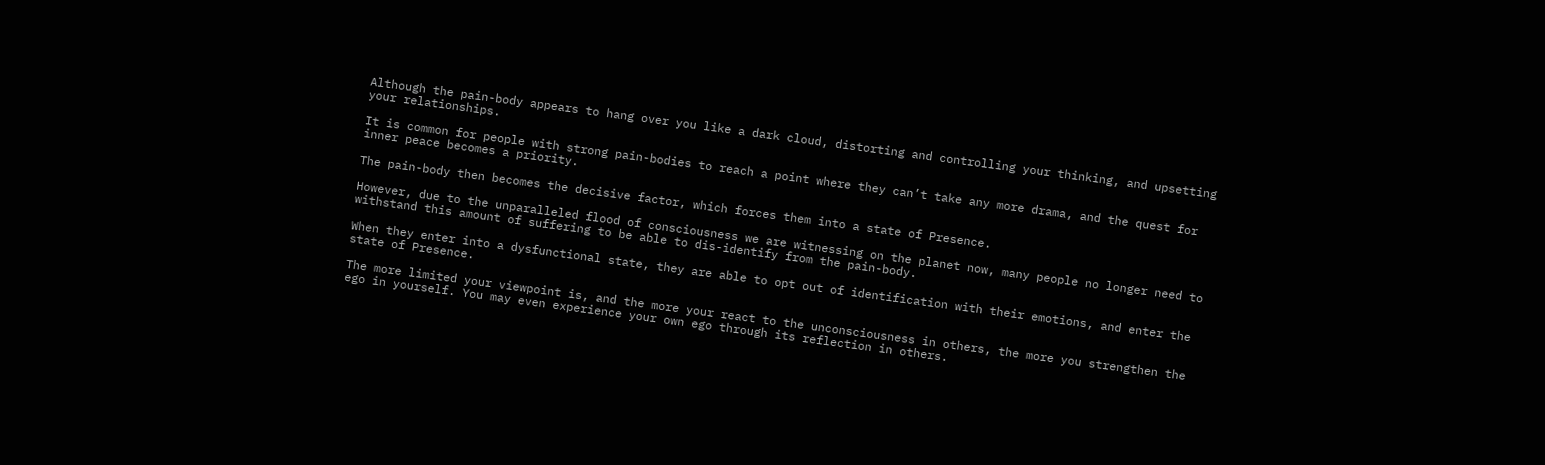Although the pain-body appears to hang over you like a dark cloud, distorting and controlling your thinking, and upsetting your relationships.

It is common for people with strong pain-bodies to reach a point where they can’t take any more drama, and the quest for inner peace becomes a priority.

The pain-body then becomes the decisive factor, which forces them into a state of Presence.

However, due to the unparalleled flood of consciousness we are witnessing on the planet now, many people no longer need to withstand this amount of suffering to be able to dis-identify from the pain-body.

When they enter into a dysfunctional state, they are able to opt out of identification with their emotions, and enter the state of Presence.

The more limited your viewpoint is, and the more your react to the unconsciousness in others, the more you strengthen the ego in yourself. You may even experience your own ego through its reflection in others.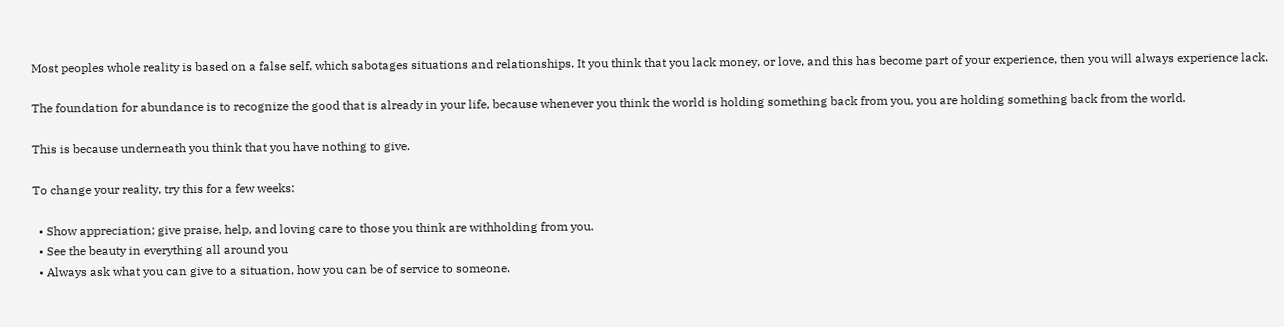Most peoples whole reality is based on a false self, which sabotages situations and relationships. It you think that you lack money, or love, and this has become part of your experience, then you will always experience lack.

The foundation for abundance is to recognize the good that is already in your life, because whenever you think the world is holding something back from you, you are holding something back from the world.

This is because underneath you think that you have nothing to give.

To change your reality, try this for a few weeks:

  • Show appreciation; give praise, help, and loving care to those you think are withholding from you.
  • See the beauty in everything all around you
  • Always ask what you can give to a situation, how you can be of service to someone.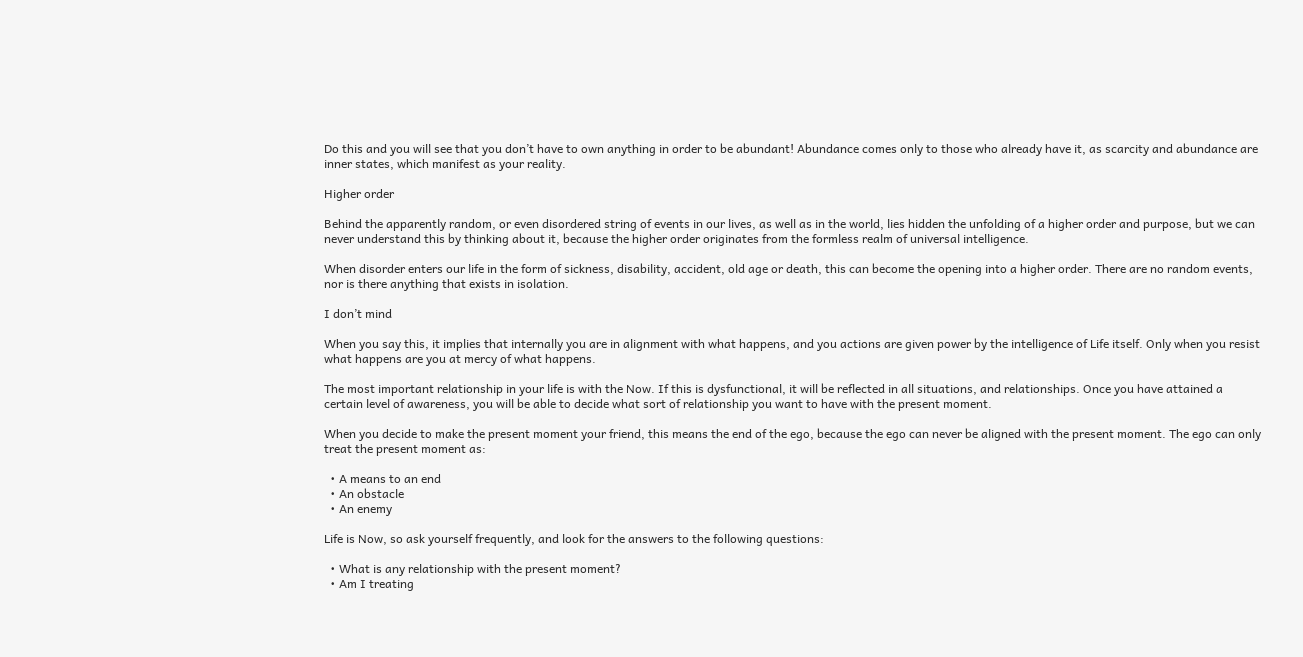Do this and you will see that you don’t have to own anything in order to be abundant! Abundance comes only to those who already have it, as scarcity and abundance are inner states, which manifest as your reality.

Higher order

Behind the apparently random, or even disordered string of events in our lives, as well as in the world, lies hidden the unfolding of a higher order and purpose, but we can never understand this by thinking about it, because the higher order originates from the formless realm of universal intelligence.

When disorder enters our life in the form of sickness, disability, accident, old age or death, this can become the opening into a higher order. There are no random events, nor is there anything that exists in isolation.

I don’t mind

When you say this, it implies that internally you are in alignment with what happens, and you actions are given power by the intelligence of Life itself. Only when you resist what happens are you at mercy of what happens.

The most important relationship in your life is with the Now. If this is dysfunctional, it will be reflected in all situations, and relationships. Once you have attained a certain level of awareness, you will be able to decide what sort of relationship you want to have with the present moment.

When you decide to make the present moment your friend, this means the end of the ego, because the ego can never be aligned with the present moment. The ego can only treat the present moment as:

  • A means to an end
  • An obstacle
  • An enemy

Life is Now, so ask yourself frequently, and look for the answers to the following questions:

  • What is any relationship with the present moment?
  • Am I treating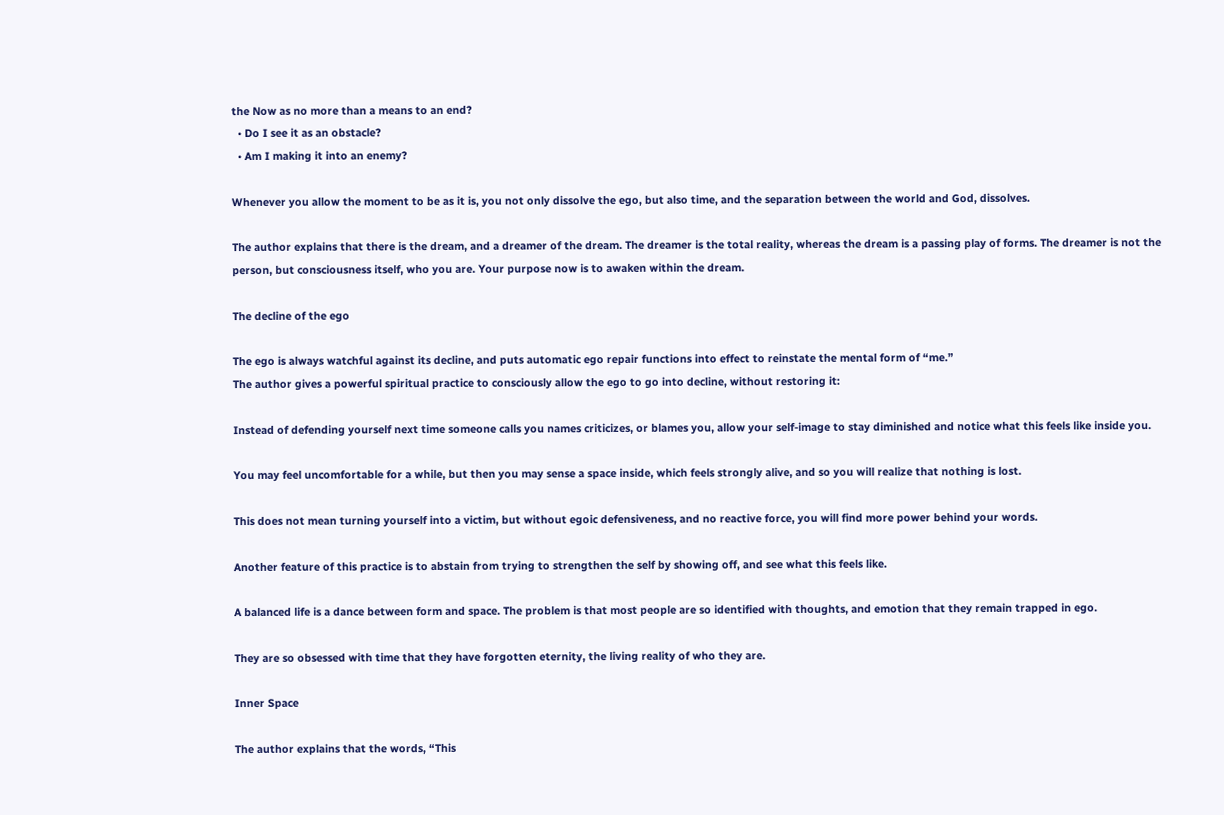the Now as no more than a means to an end?
  • Do I see it as an obstacle?
  • Am I making it into an enemy?

Whenever you allow the moment to be as it is, you not only dissolve the ego, but also time, and the separation between the world and God, dissolves.

The author explains that there is the dream, and a dreamer of the dream. The dreamer is the total reality, whereas the dream is a passing play of forms. The dreamer is not the person, but consciousness itself, who you are. Your purpose now is to awaken within the dream.

The decline of the ego

The ego is always watchful against its decline, and puts automatic ego repair functions into effect to reinstate the mental form of “me.”
The author gives a powerful spiritual practice to consciously allow the ego to go into decline, without restoring it:

Instead of defending yourself next time someone calls you names criticizes, or blames you, allow your self-image to stay diminished and notice what this feels like inside you.

You may feel uncomfortable for a while, but then you may sense a space inside, which feels strongly alive, and so you will realize that nothing is lost.

This does not mean turning yourself into a victim, but without egoic defensiveness, and no reactive force, you will find more power behind your words.

Another feature of this practice is to abstain from trying to strengthen the self by showing off, and see what this feels like.

A balanced life is a dance between form and space. The problem is that most people are so identified with thoughts, and emotion that they remain trapped in ego.

They are so obsessed with time that they have forgotten eternity, the living reality of who they are.

Inner Space

The author explains that the words, “This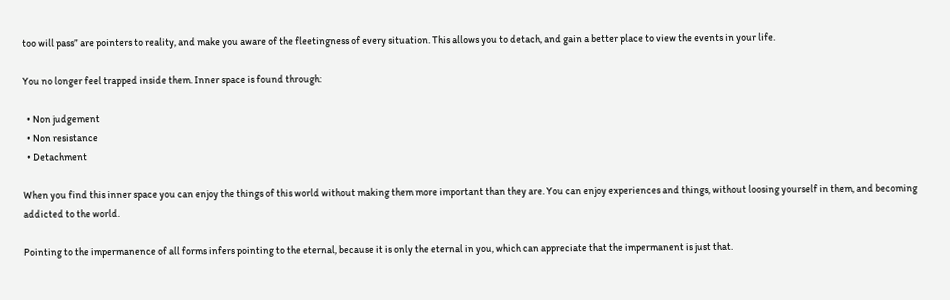too will pass” are pointers to reality, and make you aware of the fleetingness of every situation. This allows you to detach, and gain a better place to view the events in your life.

You no longer feel trapped inside them. Inner space is found through:

  • Non judgement
  • Non resistance
  • Detachment

When you find this inner space you can enjoy the things of this world without making them more important than they are. You can enjoy experiences and things, without loosing yourself in them, and becoming addicted to the world.

Pointing to the impermanence of all forms infers pointing to the eternal, because it is only the eternal in you, which can appreciate that the impermanent is just that.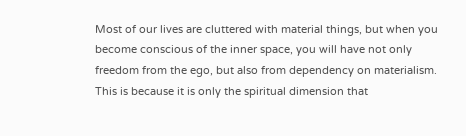Most of our lives are cluttered with material things, but when you become conscious of the inner space, you will have not only freedom from the ego, but also from dependency on materialism. This is because it is only the spiritual dimension that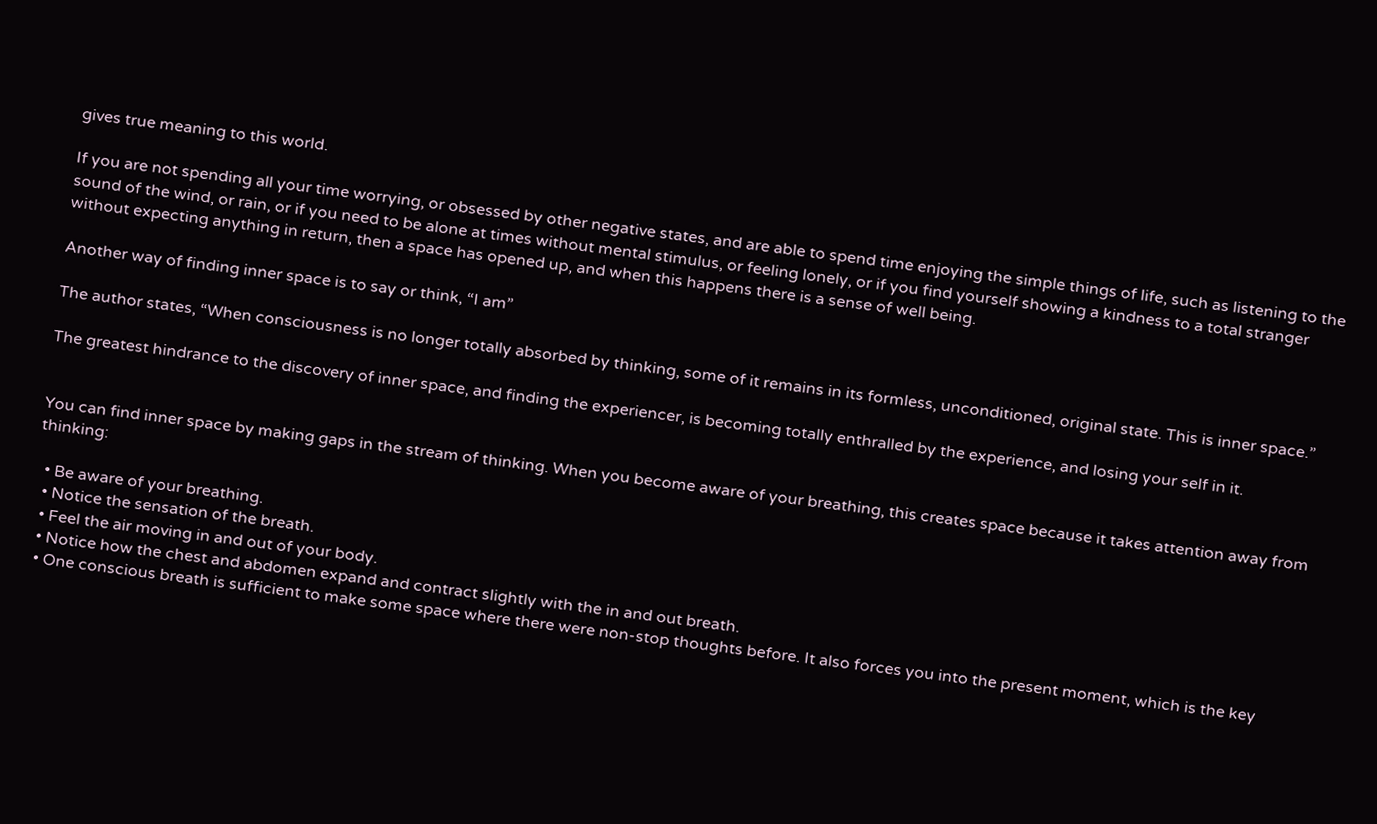gives true meaning to this world.

If you are not spending all your time worrying, or obsessed by other negative states, and are able to spend time enjoying the simple things of life, such as listening to the sound of the wind, or rain, or if you need to be alone at times without mental stimulus, or feeling lonely, or if you find yourself showing a kindness to a total stranger without expecting anything in return, then a space has opened up, and when this happens there is a sense of well being.

Another way of finding inner space is to say or think, “I am”

The author states, “When consciousness is no longer totally absorbed by thinking, some of it remains in its formless, unconditioned, original state. This is inner space.”

The greatest hindrance to the discovery of inner space, and finding the experiencer, is becoming totally enthralled by the experience, and losing your self in it.


You can find inner space by making gaps in the stream of thinking. When you become aware of your breathing, this creates space because it takes attention away from thinking:

  • Be aware of your breathing.
  • Notice the sensation of the breath.
  • Feel the air moving in and out of your body.
  • Notice how the chest and abdomen expand and contract slightly with the in and out breath.
  • One conscious breath is sufficient to make some space where there were non-stop thoughts before. It also forces you into the present moment, which is the key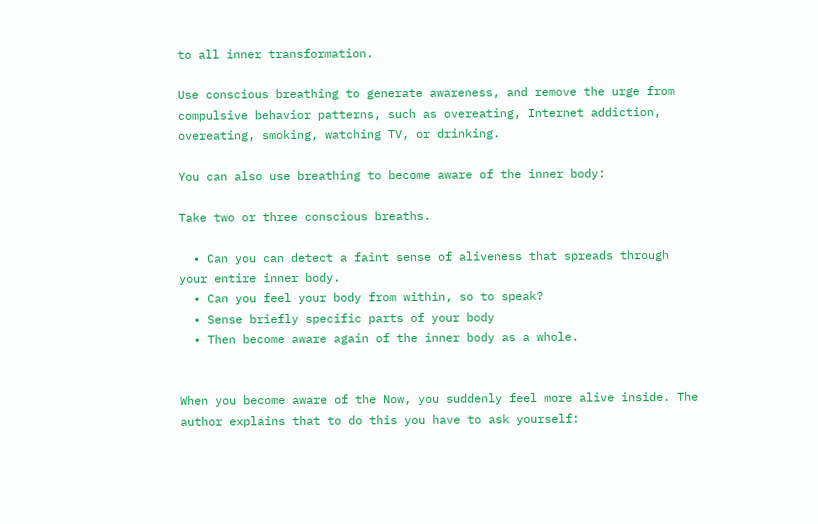to all inner transformation.

Use conscious breathing to generate awareness, and remove the urge from compulsive behavior patterns, such as overeating, Internet addiction, overeating, smoking, watching TV, or drinking.

You can also use breathing to become aware of the inner body:

Take two or three conscious breaths.

  • Can you can detect a faint sense of aliveness that spreads through your entire inner body.
  • Can you feel your body from within, so to speak?
  • Sense briefly specific parts of your body
  • Then become aware again of the inner body as a whole.


When you become aware of the Now, you suddenly feel more alive inside. The author explains that to do this you have to ask yourself: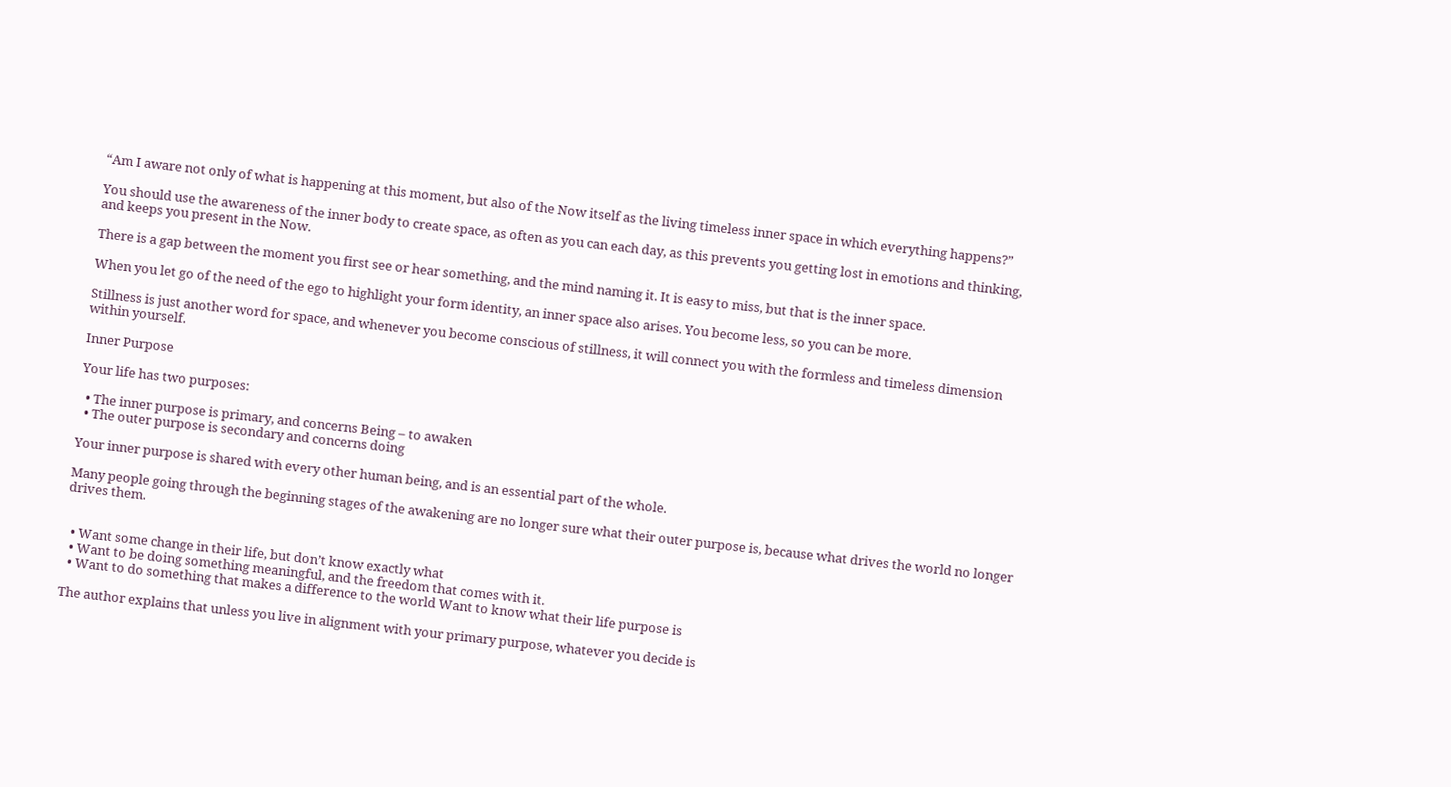“Am I aware not only of what is happening at this moment, but also of the Now itself as the living timeless inner space in which everything happens?”

You should use the awareness of the inner body to create space, as often as you can each day, as this prevents you getting lost in emotions and thinking, and keeps you present in the Now.

There is a gap between the moment you first see or hear something, and the mind naming it. It is easy to miss, but that is the inner space.

When you let go of the need of the ego to highlight your form identity, an inner space also arises. You become less, so you can be more.

Stillness is just another word for space, and whenever you become conscious of stillness, it will connect you with the formless and timeless dimension within yourself.

Inner Purpose

Your life has two purposes:

  • The inner purpose is primary, and concerns Being – to awaken
  • The outer purpose is secondary and concerns doing

Your inner purpose is shared with every other human being, and is an essential part of the whole.

Many people going through the beginning stages of the awakening are no longer sure what their outer purpose is, because what drives the world no longer drives them.


  • Want some change in their life, but don’t know exactly what
  • Want to be doing something meaningful, and the freedom that comes with it.
  • Want to do something that makes a difference to the world Want to know what their life purpose is

The author explains that unless you live in alignment with your primary purpose, whatever you decide is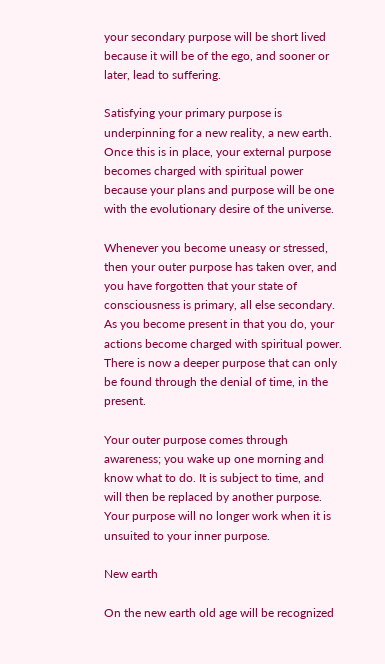your secondary purpose will be short lived because it will be of the ego, and sooner or later, lead to suffering.

Satisfying your primary purpose is underpinning for a new reality, a new earth. Once this is in place, your external purpose becomes charged with spiritual power because your plans and purpose will be one with the evolutionary desire of the universe.

Whenever you become uneasy or stressed, then your outer purpose has taken over, and you have forgotten that your state of consciousness is primary, all else secondary. As you become present in that you do, your actions become charged with spiritual power. There is now a deeper purpose that can only be found through the denial of time, in the present.

Your outer purpose comes through awareness; you wake up one morning and know what to do. It is subject to time, and will then be replaced by another purpose. Your purpose will no longer work when it is unsuited to your inner purpose.

New earth

On the new earth old age will be recognized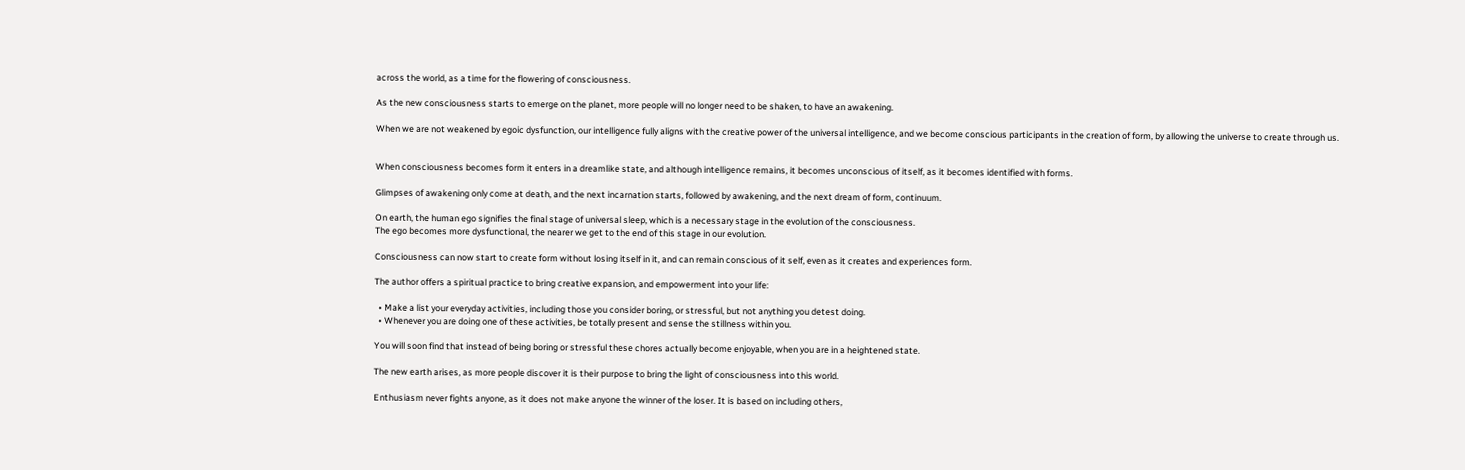across the world, as a time for the flowering of consciousness.

As the new consciousness starts to emerge on the planet, more people will no longer need to be shaken, to have an awakening.

When we are not weakened by egoic dysfunction, our intelligence fully aligns with the creative power of the universal intelligence, and we become conscious participants in the creation of form, by allowing the universe to create through us.


When consciousness becomes form it enters in a dreamlike state, and although intelligence remains, it becomes unconscious of itself, as it becomes identified with forms.

Glimpses of awakening only come at death, and the next incarnation starts, followed by awakening, and the next dream of form, continuum.

On earth, the human ego signifies the final stage of universal sleep, which is a necessary stage in the evolution of the consciousness.
The ego becomes more dysfunctional, the nearer we get to the end of this stage in our evolution.

Consciousness can now start to create form without losing itself in it, and can remain conscious of it self, even as it creates and experiences form.

The author offers a spiritual practice to bring creative expansion, and empowerment into your life:

  • Make a list your everyday activities, including those you consider boring, or stressful, but not anything you detest doing.
  • Whenever you are doing one of these activities, be totally present and sense the stillness within you.

You will soon find that instead of being boring or stressful these chores actually become enjoyable, when you are in a heightened state.

The new earth arises, as more people discover it is their purpose to bring the light of consciousness into this world.

Enthusiasm never fights anyone, as it does not make anyone the winner of the loser. It is based on including others,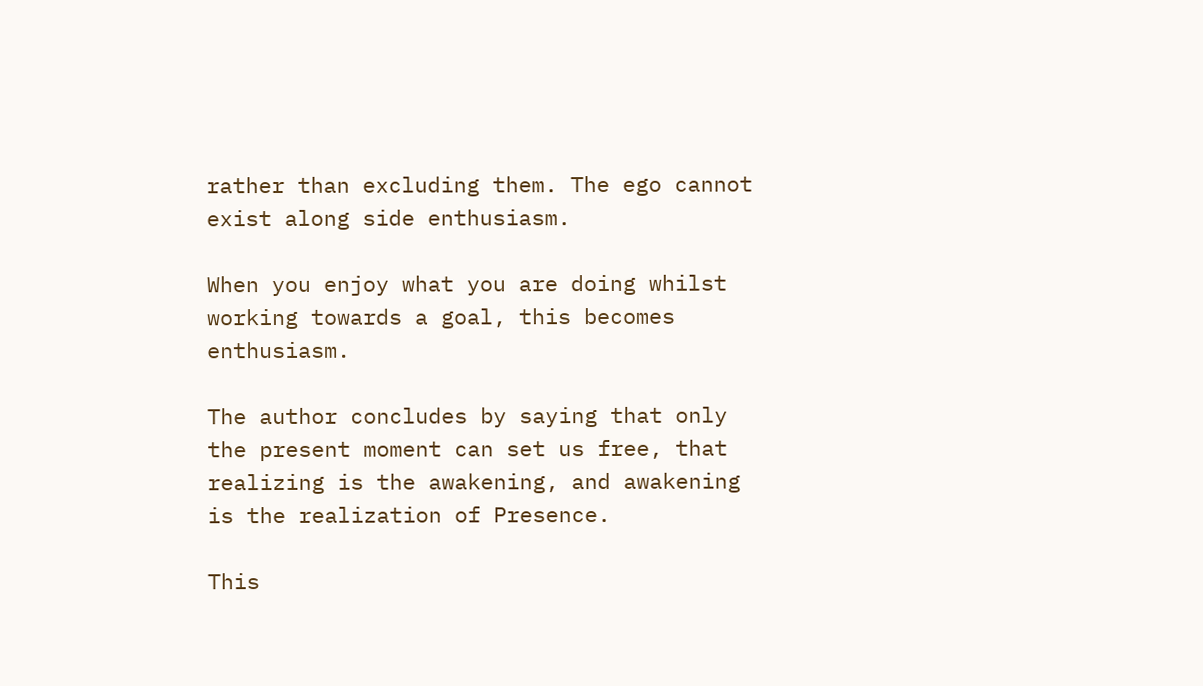rather than excluding them. The ego cannot exist along side enthusiasm.

When you enjoy what you are doing whilst working towards a goal, this becomes enthusiasm.

The author concludes by saying that only the present moment can set us free, that realizing is the awakening, and awakening is the realization of Presence.

This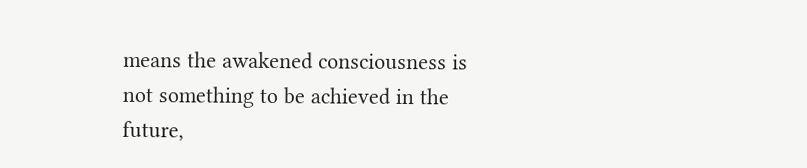means the awakened consciousness is not something to be achieved in the future,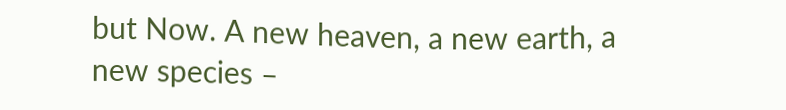but Now. A new heaven, a new earth, a new species –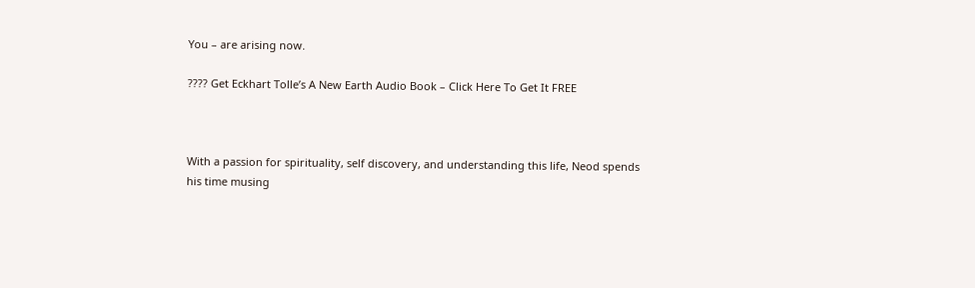You – are arising now.

???? Get Eckhart Tolle’s A New Earth Audio Book – Click Here To Get It FREE



With a passion for spirituality, self discovery, and understanding this life, Neod spends his time musing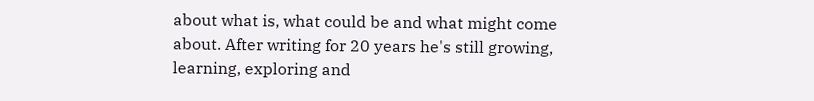about what is, what could be and what might come about. After writing for 20 years he's still growing, learning, exploring and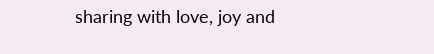sharing with love, joy and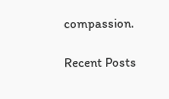compassion.

Recent Posts